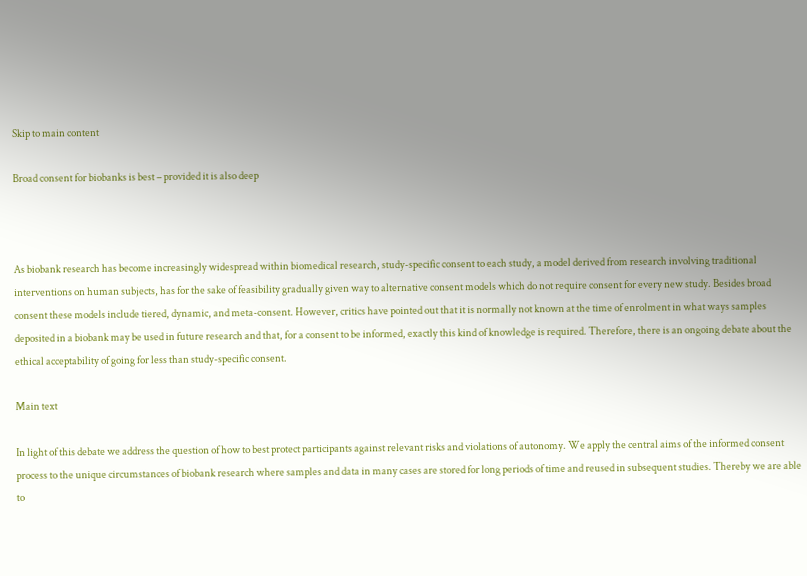Skip to main content

Broad consent for biobanks is best – provided it is also deep



As biobank research has become increasingly widespread within biomedical research, study-specific consent to each study, a model derived from research involving traditional interventions on human subjects, has for the sake of feasibility gradually given way to alternative consent models which do not require consent for every new study. Besides broad consent these models include tiered, dynamic, and meta-consent. However, critics have pointed out that it is normally not known at the time of enrolment in what ways samples deposited in a biobank may be used in future research and that, for a consent to be informed, exactly this kind of knowledge is required. Therefore, there is an ongoing debate about the ethical acceptability of going for less than study-specific consent.

Main text

In light of this debate we address the question of how to best protect participants against relevant risks and violations of autonomy. We apply the central aims of the informed consent process to the unique circumstances of biobank research where samples and data in many cases are stored for long periods of time and reused in subsequent studies. Thereby we are able to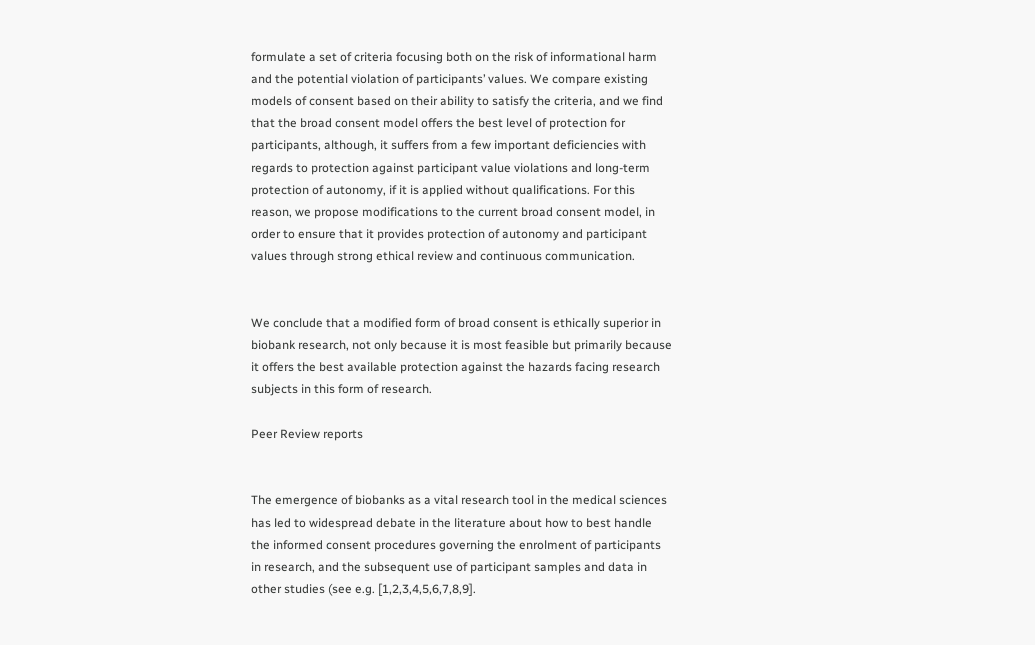formulate a set of criteria focusing both on the risk of informational harm and the potential violation of participants’ values. We compare existing models of consent based on their ability to satisfy the criteria, and we find that the broad consent model offers the best level of protection for participants, although, it suffers from a few important deficiencies with regards to protection against participant value violations and long-term protection of autonomy, if it is applied without qualifications. For this reason, we propose modifications to the current broad consent model, in order to ensure that it provides protection of autonomy and participant values through strong ethical review and continuous communication.


We conclude that a modified form of broad consent is ethically superior in biobank research, not only because it is most feasible but primarily because it offers the best available protection against the hazards facing research subjects in this form of research.

Peer Review reports


The emergence of biobanks as a vital research tool in the medical sciences has led to widespread debate in the literature about how to best handle the informed consent procedures governing the enrolment of participants in research, and the subsequent use of participant samples and data in other studies (see e.g. [1,2,3,4,5,6,7,8,9].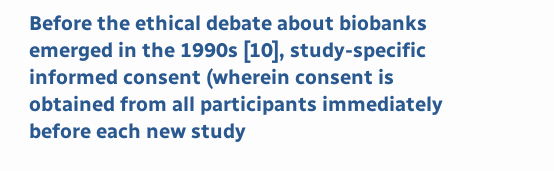Before the ethical debate about biobanks emerged in the 1990s [10], study-specific informed consent (wherein consent is obtained from all participants immediately before each new study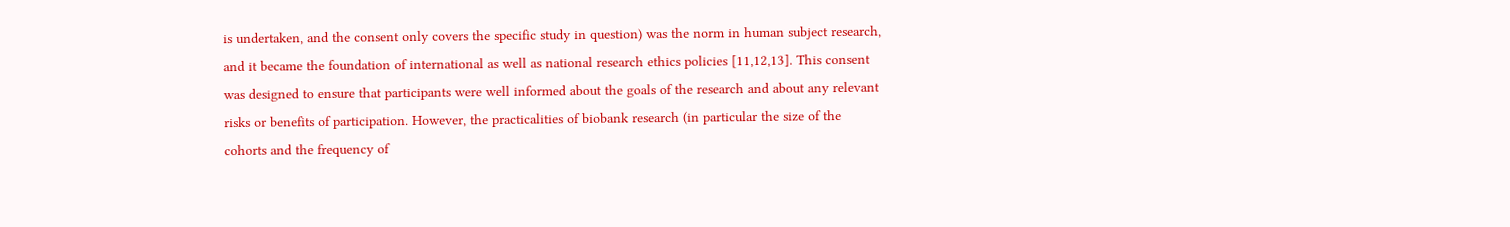is undertaken, and the consent only covers the specific study in question) was the norm in human subject research, and it became the foundation of international as well as national research ethics policies [11,12,13]. This consent was designed to ensure that participants were well informed about the goals of the research and about any relevant risks or benefits of participation. However, the practicalities of biobank research (in particular the size of the cohorts and the frequency of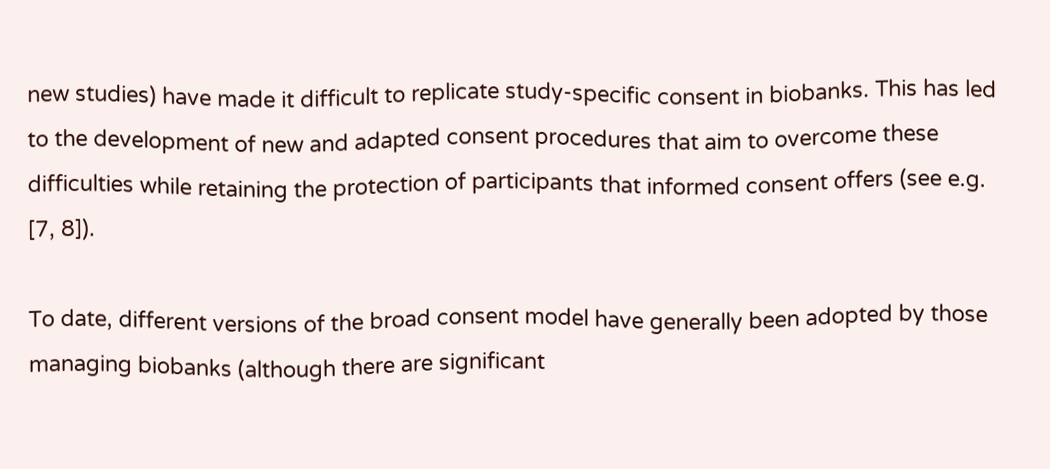new studies) have made it difficult to replicate study-specific consent in biobanks. This has led to the development of new and adapted consent procedures that aim to overcome these difficulties while retaining the protection of participants that informed consent offers (see e.g. [7, 8]).

To date, different versions of the broad consent model have generally been adopted by those managing biobanks (although there are significant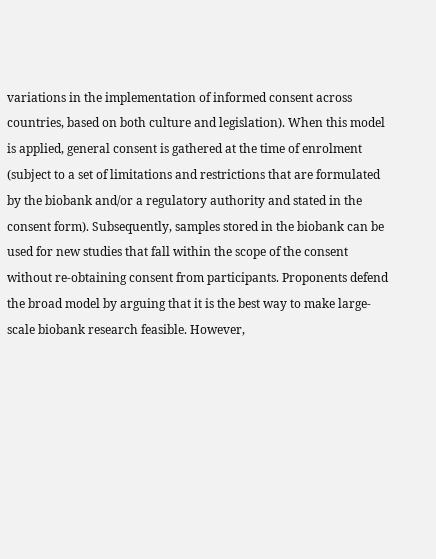variations in the implementation of informed consent across countries, based on both culture and legislation). When this model is applied, general consent is gathered at the time of enrolment (subject to a set of limitations and restrictions that are formulated by the biobank and/or a regulatory authority and stated in the consent form). Subsequently, samples stored in the biobank can be used for new studies that fall within the scope of the consent without re-obtaining consent from participants. Proponents defend the broad model by arguing that it is the best way to make large-scale biobank research feasible. However,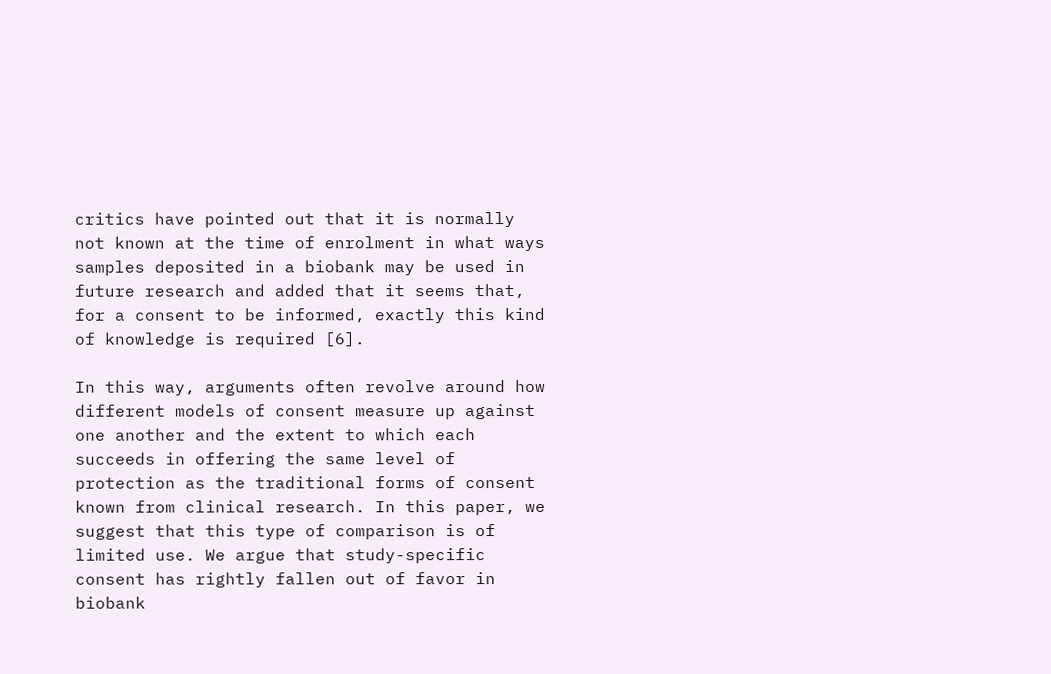critics have pointed out that it is normally not known at the time of enrolment in what ways samples deposited in a biobank may be used in future research and added that it seems that, for a consent to be informed, exactly this kind of knowledge is required [6].

In this way, arguments often revolve around how different models of consent measure up against one another and the extent to which each succeeds in offering the same level of protection as the traditional forms of consent known from clinical research. In this paper, we suggest that this type of comparison is of limited use. We argue that study-specific consent has rightly fallen out of favor in biobank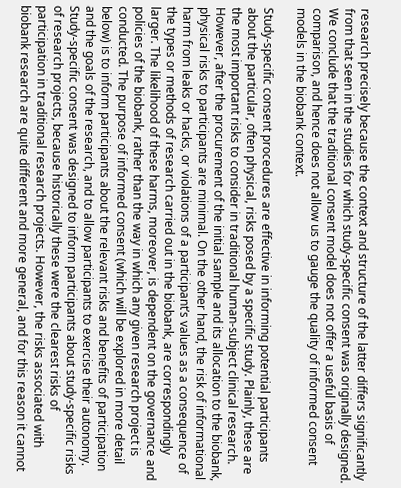research precisely because the context and structure of the latter differs significantly from that seen in the studies for which study-specific consent was originally designed. We conclude that the traditional consent model does not offer a useful basis of comparison, and hence does not allow us to gauge the quality of informed consent models in the biobank context.

Study-specific consent procedures are effective in informing potential participants about the particular, often physical, risks posed by a specific study. Plainly, these are the most important risks to consider in traditional human-subject clinical research. However, after the procurement of the initial sample and its allocation to the biobank, physical risks to participants are minimal. On the other hand, the risk of informational harm from leaks or hacks, or violations of a participant’s values as a consequence of the types or methods of research carried out in the biobank, are correspondingly larger. The likelihood of these harms, moreover, is dependent on the governance and policies of the biobank, rather than the way in which any given research project is conducted. The purpose of informed consent (which will be explored in more detail below) is to inform participants about the relevant risks and benefits of participation and the goals of the research, and to allow participants to exercise their autonomy. Study-specific consent was designed to inform participants about study-specific risks of research projects, because historically these were the clearest risks of participation in traditional research projects. However, the risks associated with biobank research are quite different and more general, and for this reason it cannot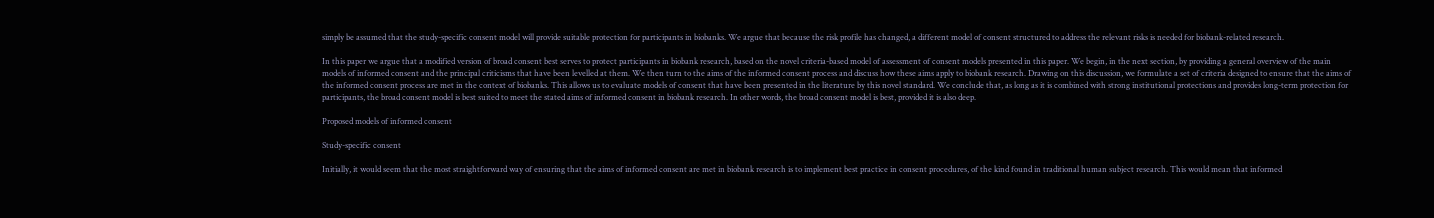simply be assumed that the study-specific consent model will provide suitable protection for participants in biobanks. We argue that because the risk profile has changed, a different model of consent structured to address the relevant risks is needed for biobank-related research.

In this paper we argue that a modified version of broad consent best serves to protect participants in biobank research, based on the novel criteria-based model of assessment of consent models presented in this paper. We begin, in the next section, by providing a general overview of the main models of informed consent and the principal criticisms that have been levelled at them. We then turn to the aims of the informed consent process and discuss how these aims apply to biobank research. Drawing on this discussion, we formulate a set of criteria designed to ensure that the aims of the informed consent process are met in the context of biobanks. This allows us to evaluate models of consent that have been presented in the literature by this novel standard. We conclude that, as long as it is combined with strong institutional protections and provides long-term protection for participants, the broad consent model is best suited to meet the stated aims of informed consent in biobank research. In other words, the broad consent model is best, provided it is also deep.

Proposed models of informed consent

Study-specific consent

Initially, it would seem that the most straightforward way of ensuring that the aims of informed consent are met in biobank research is to implement best practice in consent procedures, of the kind found in traditional human subject research. This would mean that informed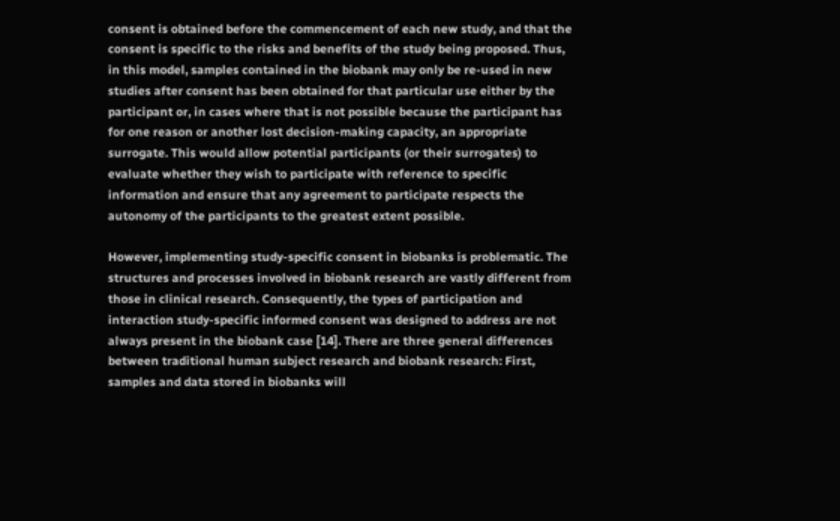consent is obtained before the commencement of each new study, and that the consent is specific to the risks and benefits of the study being proposed. Thus, in this model, samples contained in the biobank may only be re-used in new studies after consent has been obtained for that particular use either by the participant or, in cases where that is not possible because the participant has for one reason or another lost decision-making capacity, an appropriate surrogate. This would allow potential participants (or their surrogates) to evaluate whether they wish to participate with reference to specific information and ensure that any agreement to participate respects the autonomy of the participants to the greatest extent possible.

However, implementing study-specific consent in biobanks is problematic. The structures and processes involved in biobank research are vastly different from those in clinical research. Consequently, the types of participation and interaction study-specific informed consent was designed to address are not always present in the biobank case [14]. There are three general differences between traditional human subject research and biobank research: First, samples and data stored in biobanks will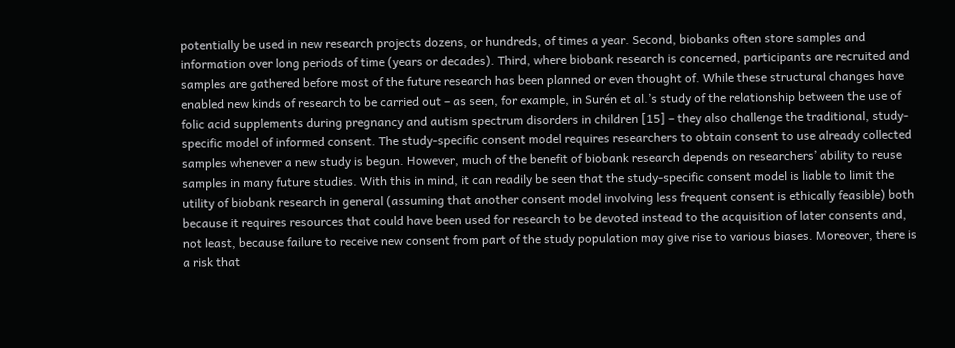potentially be used in new research projects dozens, or hundreds, of times a year. Second, biobanks often store samples and information over long periods of time (years or decades). Third, where biobank research is concerned, participants are recruited and samples are gathered before most of the future research has been planned or even thought of. While these structural changes have enabled new kinds of research to be carried out – as seen, for example, in Surén et al.’s study of the relationship between the use of folic acid supplements during pregnancy and autism spectrum disorders in children [15] – they also challenge the traditional, study-specific model of informed consent. The study-specific consent model requires researchers to obtain consent to use already collected samples whenever a new study is begun. However, much of the benefit of biobank research depends on researchers’ ability to reuse samples in many future studies. With this in mind, it can readily be seen that the study-specific consent model is liable to limit the utility of biobank research in general (assuming that another consent model involving less frequent consent is ethically feasible) both because it requires resources that could have been used for research to be devoted instead to the acquisition of later consents and, not least, because failure to receive new consent from part of the study population may give rise to various biases. Moreover, there is a risk that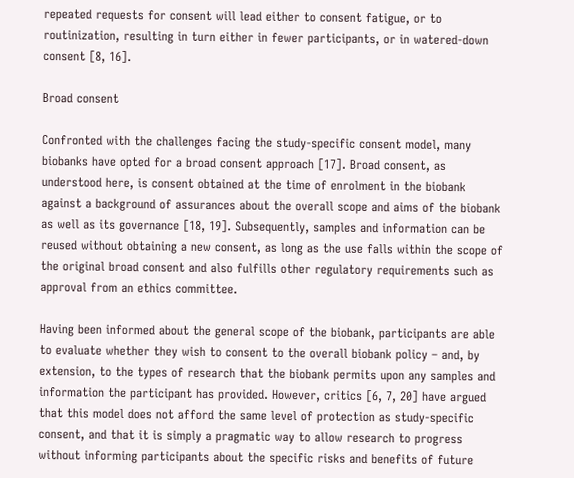repeated requests for consent will lead either to consent fatigue, or to routinization, resulting in turn either in fewer participants, or in watered-down consent [8, 16].

Broad consent

Confronted with the challenges facing the study-specific consent model, many biobanks have opted for a broad consent approach [17]. Broad consent, as understood here, is consent obtained at the time of enrolment in the biobank against a background of assurances about the overall scope and aims of the biobank as well as its governance [18, 19]. Subsequently, samples and information can be reused without obtaining a new consent, as long as the use falls within the scope of the original broad consent and also fulfills other regulatory requirements such as approval from an ethics committee.

Having been informed about the general scope of the biobank, participants are able to evaluate whether they wish to consent to the overall biobank policy – and, by extension, to the types of research that the biobank permits upon any samples and information the participant has provided. However, critics [6, 7, 20] have argued that this model does not afford the same level of protection as study-specific consent, and that it is simply a pragmatic way to allow research to progress without informing participants about the specific risks and benefits of future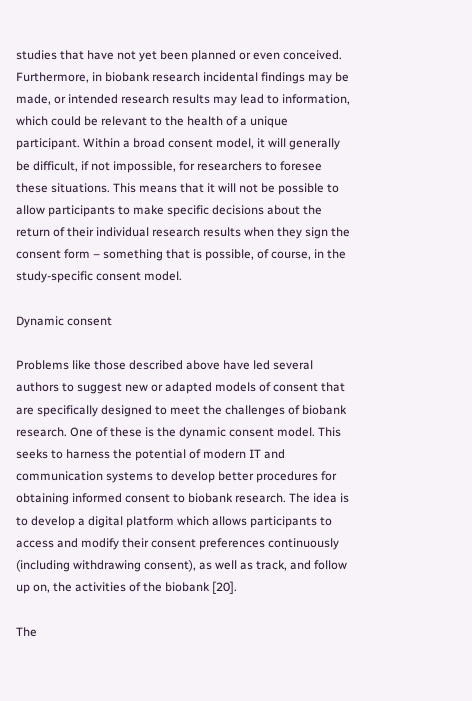studies that have not yet been planned or even conceived. Furthermore, in biobank research incidental findings may be made, or intended research results may lead to information, which could be relevant to the health of a unique participant. Within a broad consent model, it will generally be difficult, if not impossible, for researchers to foresee these situations. This means that it will not be possible to allow participants to make specific decisions about the return of their individual research results when they sign the consent form – something that is possible, of course, in the study-specific consent model.

Dynamic consent

Problems like those described above have led several authors to suggest new or adapted models of consent that are specifically designed to meet the challenges of biobank research. One of these is the dynamic consent model. This seeks to harness the potential of modern IT and communication systems to develop better procedures for obtaining informed consent to biobank research. The idea is to develop a digital platform which allows participants to access and modify their consent preferences continuously (including withdrawing consent), as well as track, and follow up on, the activities of the biobank [20].

The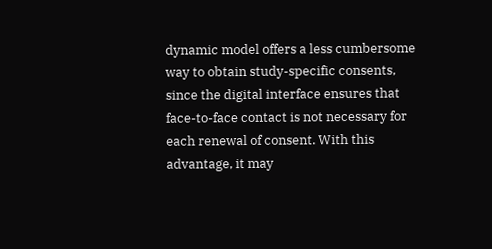dynamic model offers a less cumbersome way to obtain study-specific consents, since the digital interface ensures that face-to-face contact is not necessary for each renewal of consent. With this advantage, it may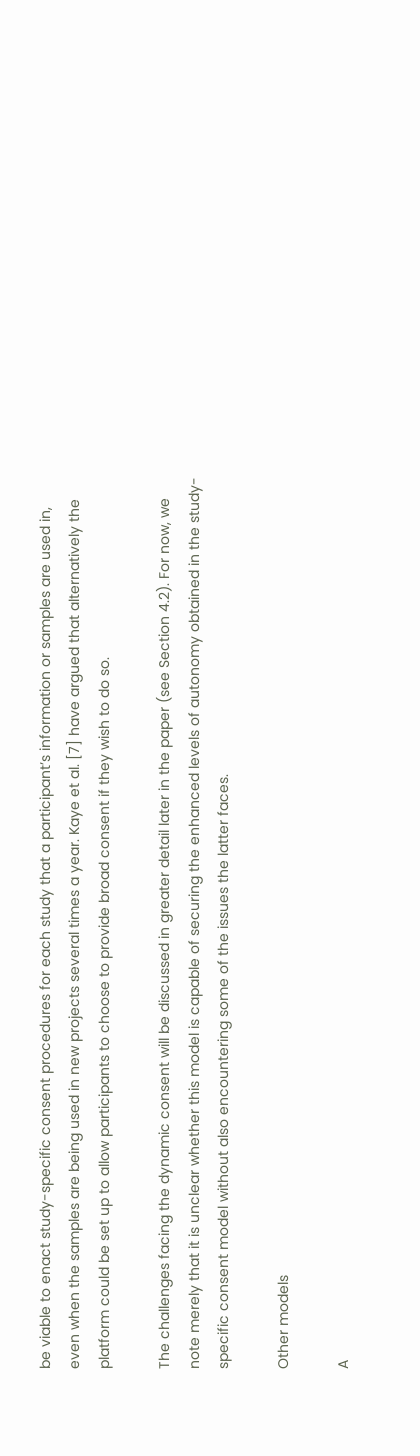be viable to enact study-specific consent procedures for each study that a participant’s information or samples are used in, even when the samples are being used in new projects several times a year. Kaye et al. [7] have argued that alternatively the platform could be set up to allow participants to choose to provide broad consent if they wish to do so.

The challenges facing the dynamic consent will be discussed in greater detail later in the paper (see Section 4.2). For now, we note merely that it is unclear whether this model is capable of securing the enhanced levels of autonomy obtained in the study-specific consent model without also encountering some of the issues the latter faces.

Other models

A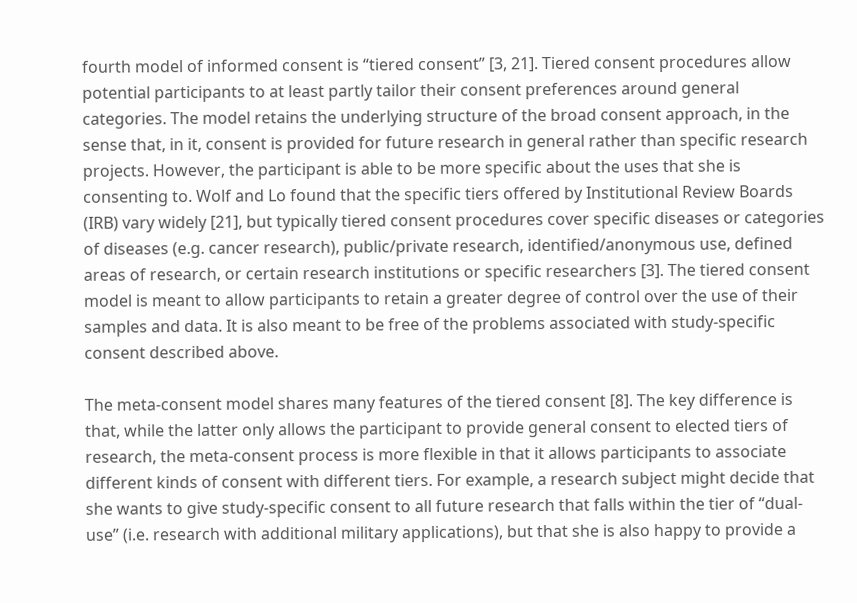fourth model of informed consent is “tiered consent” [3, 21]. Tiered consent procedures allow potential participants to at least partly tailor their consent preferences around general categories. The model retains the underlying structure of the broad consent approach, in the sense that, in it, consent is provided for future research in general rather than specific research projects. However, the participant is able to be more specific about the uses that she is consenting to. Wolf and Lo found that the specific tiers offered by Institutional Review Boards (IRB) vary widely [21], but typically tiered consent procedures cover specific diseases or categories of diseases (e.g. cancer research), public/private research, identified/anonymous use, defined areas of research, or certain research institutions or specific researchers [3]. The tiered consent model is meant to allow participants to retain a greater degree of control over the use of their samples and data. It is also meant to be free of the problems associated with study-specific consent described above.

The meta-consent model shares many features of the tiered consent [8]. The key difference is that, while the latter only allows the participant to provide general consent to elected tiers of research, the meta-consent process is more flexible in that it allows participants to associate different kinds of consent with different tiers. For example, a research subject might decide that she wants to give study-specific consent to all future research that falls within the tier of “dual-use” (i.e. research with additional military applications), but that she is also happy to provide a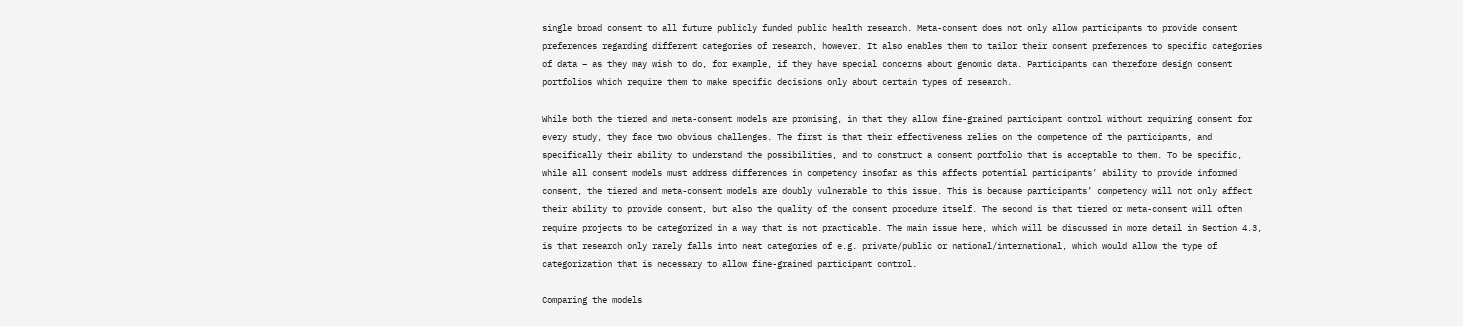single broad consent to all future publicly funded public health research. Meta-consent does not only allow participants to provide consent preferences regarding different categories of research, however. It also enables them to tailor their consent preferences to specific categories of data – as they may wish to do, for example, if they have special concerns about genomic data. Participants can therefore design consent portfolios which require them to make specific decisions only about certain types of research.

While both the tiered and meta-consent models are promising, in that they allow fine-grained participant control without requiring consent for every study, they face two obvious challenges. The first is that their effectiveness relies on the competence of the participants, and specifically their ability to understand the possibilities, and to construct a consent portfolio that is acceptable to them. To be specific, while all consent models must address differences in competency insofar as this affects potential participants’ ability to provide informed consent, the tiered and meta-consent models are doubly vulnerable to this issue. This is because participants’ competency will not only affect their ability to provide consent, but also the quality of the consent procedure itself. The second is that tiered or meta-consent will often require projects to be categorized in a way that is not practicable. The main issue here, which will be discussed in more detail in Section 4.3, is that research only rarely falls into neat categories of e.g. private/public or national/international, which would allow the type of categorization that is necessary to allow fine-grained participant control.

Comparing the models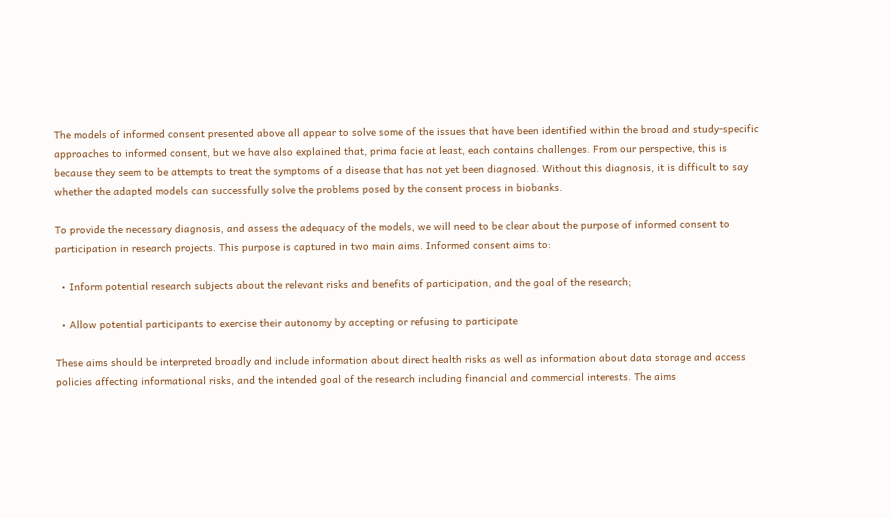The models of informed consent presented above all appear to solve some of the issues that have been identified within the broad and study-specific approaches to informed consent, but we have also explained that, prima facie at least, each contains challenges. From our perspective, this is because they seem to be attempts to treat the symptoms of a disease that has not yet been diagnosed. Without this diagnosis, it is difficult to say whether the adapted models can successfully solve the problems posed by the consent process in biobanks.

To provide the necessary diagnosis, and assess the adequacy of the models, we will need to be clear about the purpose of informed consent to participation in research projects. This purpose is captured in two main aims. Informed consent aims to:

  • Inform potential research subjects about the relevant risks and benefits of participation, and the goal of the research;

  • Allow potential participants to exercise their autonomy by accepting or refusing to participate

These aims should be interpreted broadly and include information about direct health risks as well as information about data storage and access policies affecting informational risks, and the intended goal of the research including financial and commercial interests. The aims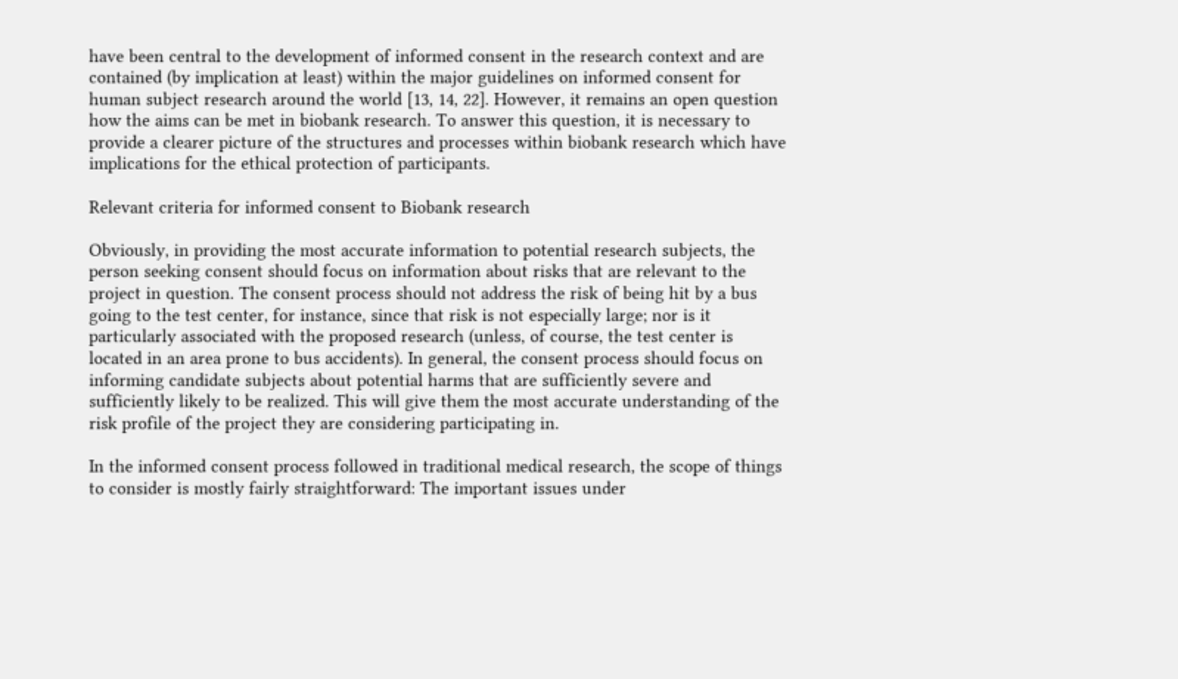have been central to the development of informed consent in the research context and are contained (by implication at least) within the major guidelines on informed consent for human subject research around the world [13, 14, 22]. However, it remains an open question how the aims can be met in biobank research. To answer this question, it is necessary to provide a clearer picture of the structures and processes within biobank research which have implications for the ethical protection of participants.

Relevant criteria for informed consent to Biobank research

Obviously, in providing the most accurate information to potential research subjects, the person seeking consent should focus on information about risks that are relevant to the project in question. The consent process should not address the risk of being hit by a bus going to the test center, for instance, since that risk is not especially large; nor is it particularly associated with the proposed research (unless, of course, the test center is located in an area prone to bus accidents). In general, the consent process should focus on informing candidate subjects about potential harms that are sufficiently severe and sufficiently likely to be realized. This will give them the most accurate understanding of the risk profile of the project they are considering participating in.

In the informed consent process followed in traditional medical research, the scope of things to consider is mostly fairly straightforward: The important issues under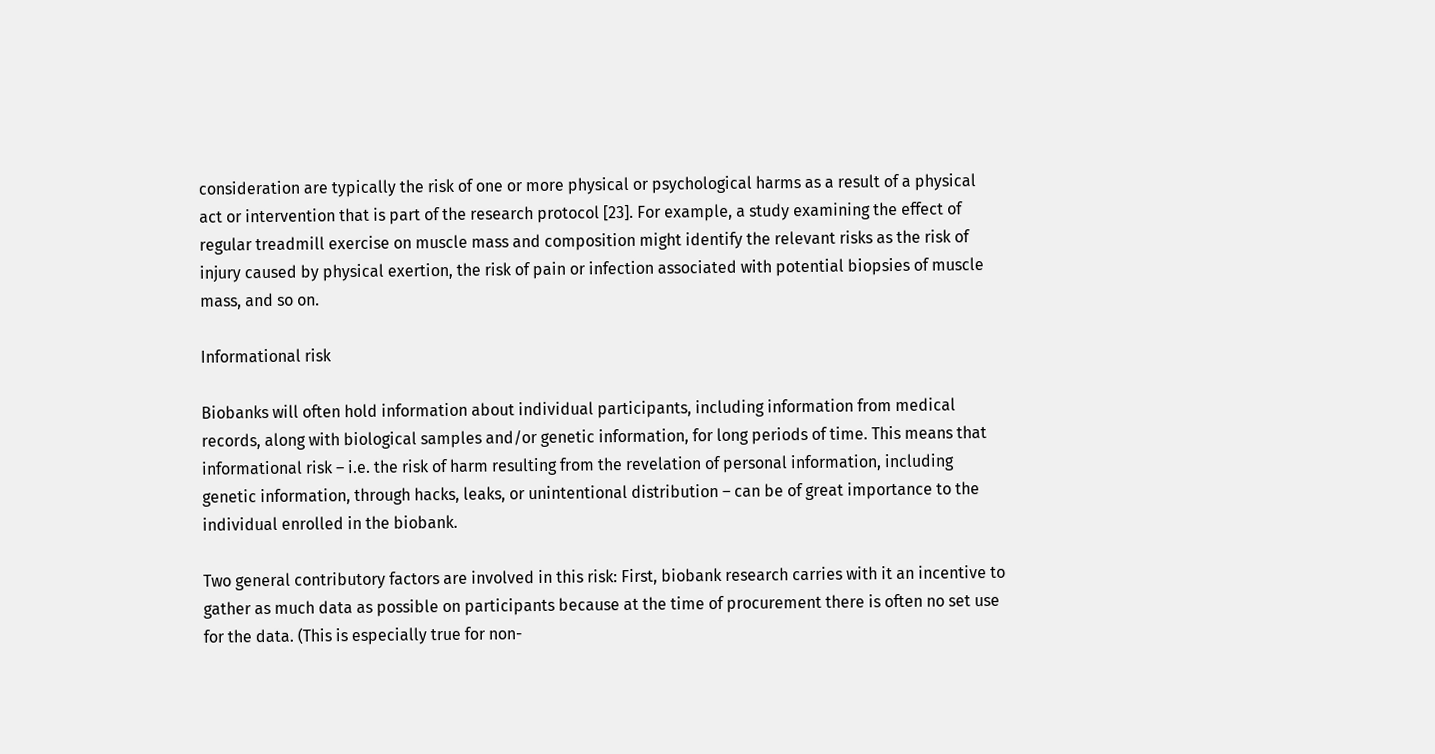consideration are typically the risk of one or more physical or psychological harms as a result of a physical act or intervention that is part of the research protocol [23]. For example, a study examining the effect of regular treadmill exercise on muscle mass and composition might identify the relevant risks as the risk of injury caused by physical exertion, the risk of pain or infection associated with potential biopsies of muscle mass, and so on.

Informational risk

Biobanks will often hold information about individual participants, including information from medical records, along with biological samples and/or genetic information, for long periods of time. This means that informational risk – i.e. the risk of harm resulting from the revelation of personal information, including genetic information, through hacks, leaks, or unintentional distribution – can be of great importance to the individual enrolled in the biobank.

Two general contributory factors are involved in this risk: First, biobank research carries with it an incentive to gather as much data as possible on participants because at the time of procurement there is often no set use for the data. (This is especially true for non-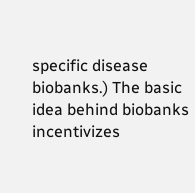specific disease biobanks.) The basic idea behind biobanks incentivizes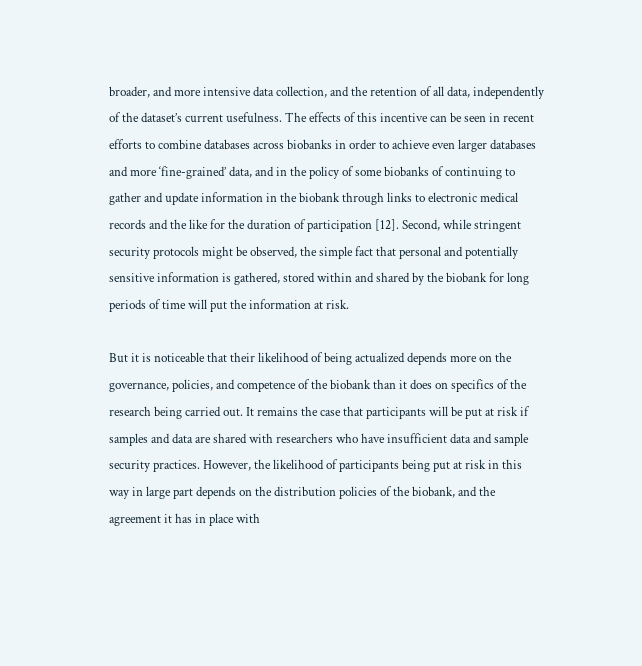broader, and more intensive data collection, and the retention of all data, independently of the dataset’s current usefulness. The effects of this incentive can be seen in recent efforts to combine databases across biobanks in order to achieve even larger databases and more ‘fine-grained’ data, and in the policy of some biobanks of continuing to gather and update information in the biobank through links to electronic medical records and the like for the duration of participation [12]. Second, while stringent security protocols might be observed, the simple fact that personal and potentially sensitive information is gathered, stored within and shared by the biobank for long periods of time will put the information at risk.

But it is noticeable that their likelihood of being actualized depends more on the governance, policies, and competence of the biobank than it does on specifics of the research being carried out. It remains the case that participants will be put at risk if samples and data are shared with researchers who have insufficient data and sample security practices. However, the likelihood of participants being put at risk in this way in large part depends on the distribution policies of the biobank, and the agreement it has in place with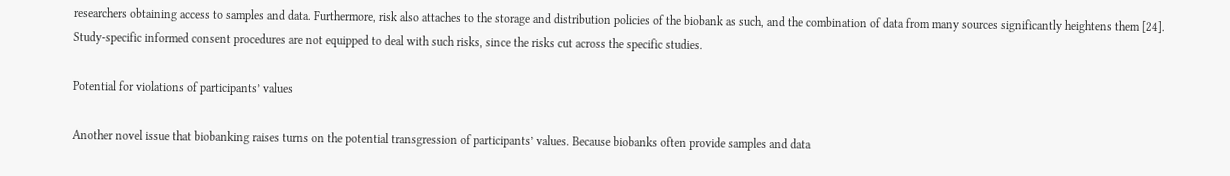researchers obtaining access to samples and data. Furthermore, risk also attaches to the storage and distribution policies of the biobank as such, and the combination of data from many sources significantly heightens them [24]. Study-specific informed consent procedures are not equipped to deal with such risks, since the risks cut across the specific studies.

Potential for violations of participants’ values

Another novel issue that biobanking raises turns on the potential transgression of participants’ values. Because biobanks often provide samples and data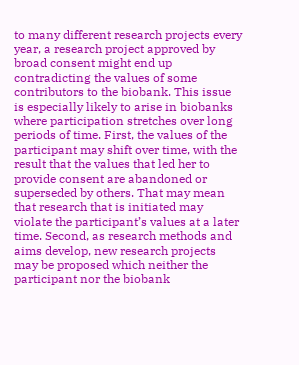to many different research projects every year, a research project approved by broad consent might end up contradicting the values of some contributors to the biobank. This issue is especially likely to arise in biobanks where participation stretches over long periods of time. First, the values of the participant may shift over time, with the result that the values that led her to provide consent are abandoned or superseded by others. That may mean that research that is initiated may violate the participant’s values at a later time. Second, as research methods and aims develop, new research projects may be proposed which neither the participant nor the biobank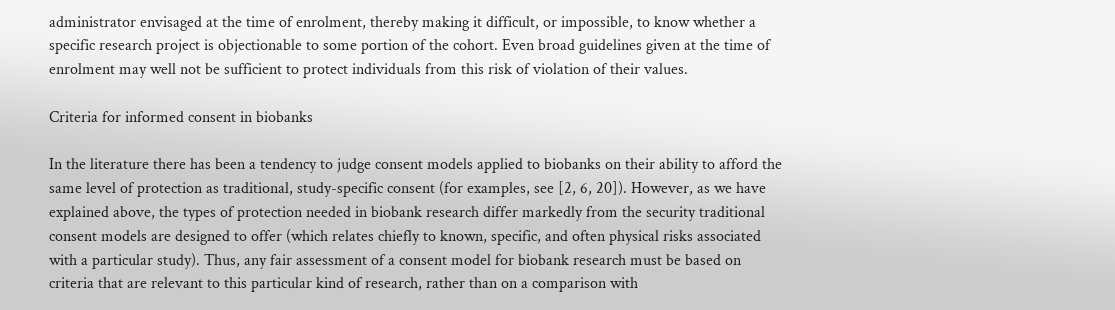administrator envisaged at the time of enrolment, thereby making it difficult, or impossible, to know whether a specific research project is objectionable to some portion of the cohort. Even broad guidelines given at the time of enrolment may well not be sufficient to protect individuals from this risk of violation of their values.

Criteria for informed consent in biobanks

In the literature there has been a tendency to judge consent models applied to biobanks on their ability to afford the same level of protection as traditional, study-specific consent (for examples, see [2, 6, 20]). However, as we have explained above, the types of protection needed in biobank research differ markedly from the security traditional consent models are designed to offer (which relates chiefly to known, specific, and often physical risks associated with a particular study). Thus, any fair assessment of a consent model for biobank research must be based on criteria that are relevant to this particular kind of research, rather than on a comparison with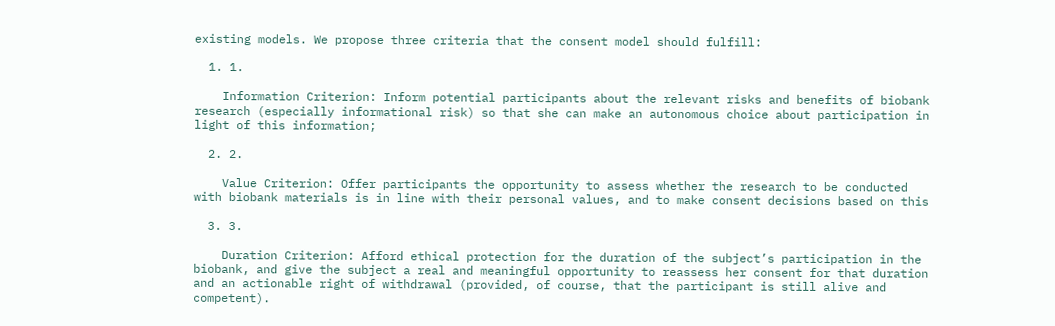existing models. We propose three criteria that the consent model should fulfill:

  1. 1.

    Information Criterion: Inform potential participants about the relevant risks and benefits of biobank research (especially informational risk) so that she can make an autonomous choice about participation in light of this information;

  2. 2.

    Value Criterion: Offer participants the opportunity to assess whether the research to be conducted with biobank materials is in line with their personal values, and to make consent decisions based on this

  3. 3.

    Duration Criterion: Afford ethical protection for the duration of the subject’s participation in the biobank, and give the subject a real and meaningful opportunity to reassess her consent for that duration and an actionable right of withdrawal (provided, of course, that the participant is still alive and competent).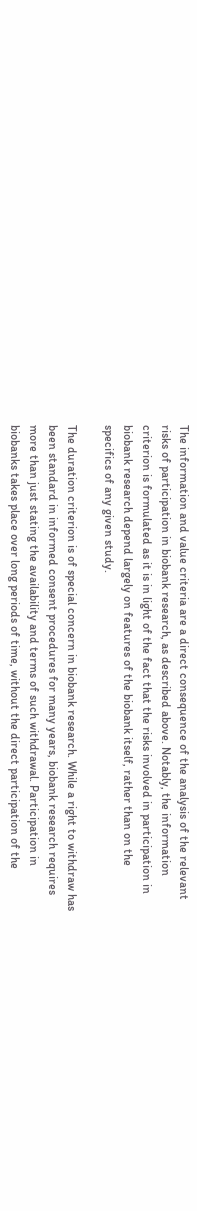The information and value criteria are a direct consequence of the analysis of the relevant risks of participation in biobank research, as described above. Notably, the information criterion is formulated as it is in light of the fact that the risks involved in participation in biobank research depend largely on features of the biobank itself, rather than on the specifics of any given study.

The duration criterion is of special concern in biobank research. While a right to withdraw has been standard in informed consent procedures for many years, biobank research requires more than just stating the availability and terms of such withdrawal. Participation in biobanks takes place over long periods of time, without the direct participation of the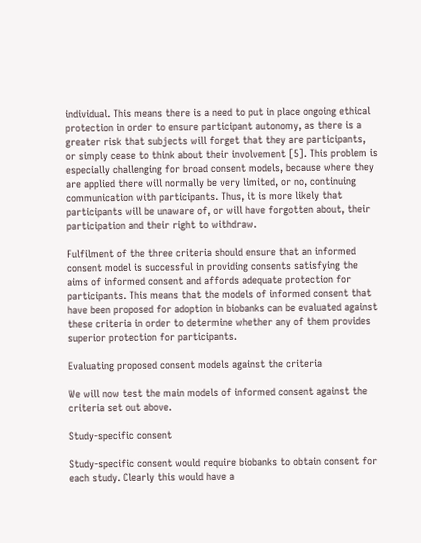individual. This means there is a need to put in place ongoing ethical protection in order to ensure participant autonomy, as there is a greater risk that subjects will forget that they are participants, or simply cease to think about their involvement [5]. This problem is especially challenging for broad consent models, because where they are applied there will normally be very limited, or no, continuing communication with participants. Thus, it is more likely that participants will be unaware of, or will have forgotten about, their participation and their right to withdraw.

Fulfilment of the three criteria should ensure that an informed consent model is successful in providing consents satisfying the aims of informed consent and affords adequate protection for participants. This means that the models of informed consent that have been proposed for adoption in biobanks can be evaluated against these criteria in order to determine whether any of them provides superior protection for participants.

Evaluating proposed consent models against the criteria

We will now test the main models of informed consent against the criteria set out above.

Study-specific consent

Study-specific consent would require biobanks to obtain consent for each study. Clearly this would have a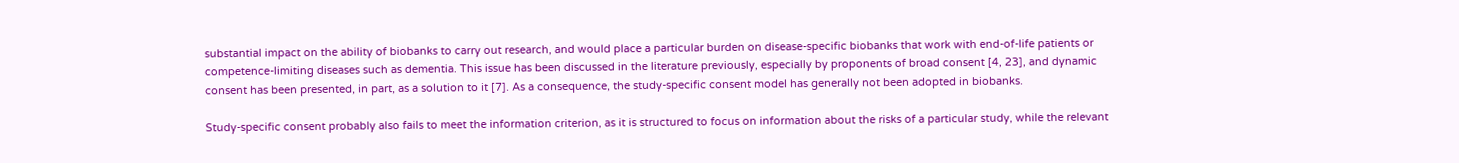substantial impact on the ability of biobanks to carry out research, and would place a particular burden on disease-specific biobanks that work with end-of-life patients or competence-limiting diseases such as dementia. This issue has been discussed in the literature previously, especially by proponents of broad consent [4, 23], and dynamic consent has been presented, in part, as a solution to it [7]. As a consequence, the study-specific consent model has generally not been adopted in biobanks.

Study-specific consent probably also fails to meet the information criterion, as it is structured to focus on information about the risks of a particular study, while the relevant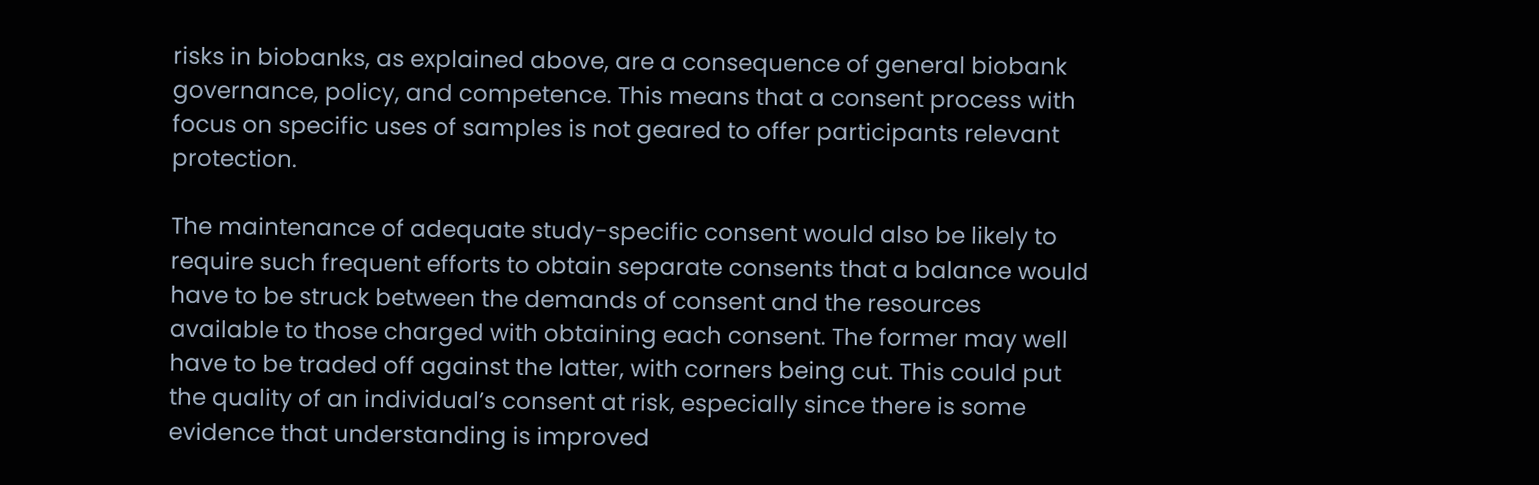risks in biobanks, as explained above, are a consequence of general biobank governance, policy, and competence. This means that a consent process with focus on specific uses of samples is not geared to offer participants relevant protection.

The maintenance of adequate study-specific consent would also be likely to require such frequent efforts to obtain separate consents that a balance would have to be struck between the demands of consent and the resources available to those charged with obtaining each consent. The former may well have to be traded off against the latter, with corners being cut. This could put the quality of an individual’s consent at risk, especially since there is some evidence that understanding is improved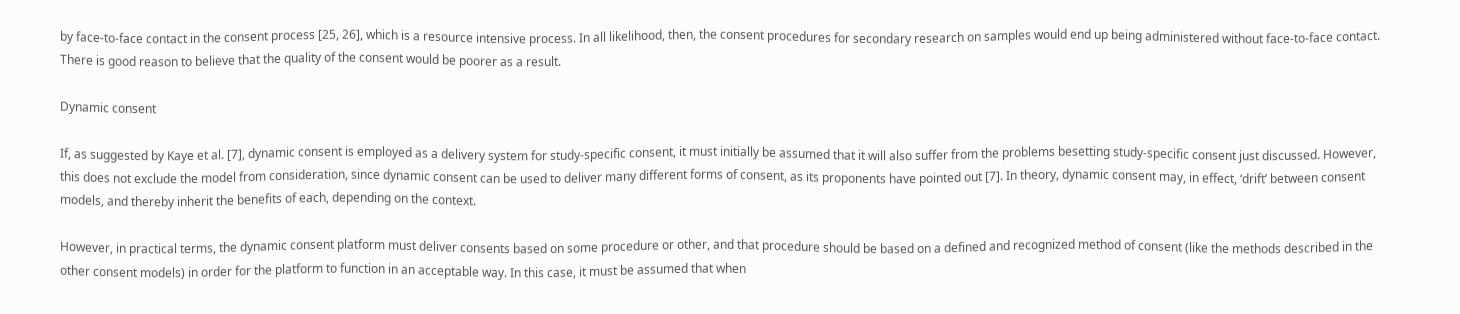by face-to-face contact in the consent process [25, 26], which is a resource intensive process. In all likelihood, then, the consent procedures for secondary research on samples would end up being administered without face-to-face contact. There is good reason to believe that the quality of the consent would be poorer as a result.

Dynamic consent

If, as suggested by Kaye et al. [7], dynamic consent is employed as a delivery system for study-specific consent, it must initially be assumed that it will also suffer from the problems besetting study-specific consent just discussed. However, this does not exclude the model from consideration, since dynamic consent can be used to deliver many different forms of consent, as its proponents have pointed out [7]. In theory, dynamic consent may, in effect, ‘drift’ between consent models, and thereby inherit the benefits of each, depending on the context.

However, in practical terms, the dynamic consent platform must deliver consents based on some procedure or other, and that procedure should be based on a defined and recognized method of consent (like the methods described in the other consent models) in order for the platform to function in an acceptable way. In this case, it must be assumed that when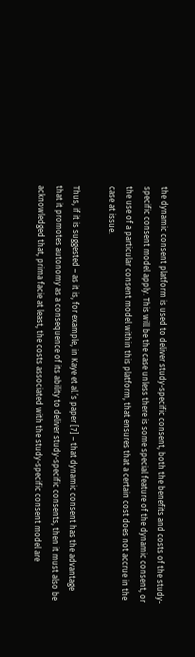the dynamic consent platform is used to deliver study-specific consent, both the benefits and costs of the study-specific consent model apply. This will be the case unless there is some special feature of the dynamic consent, or the use of a particular consent model within this platform, that ensures that a certain cost does not accrue in the case at issue.

Thus, if it is suggested – as it is, for example, in Kaye et al.’s paper [7] – that dynamic consent has the advantage that it promotes autonomy as a consequence of its ability to deliver study-specific consents, then it must also be acknowledged that, prima facie at least, the costs associated with the study-specific consent model are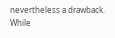nevertheless a drawback. While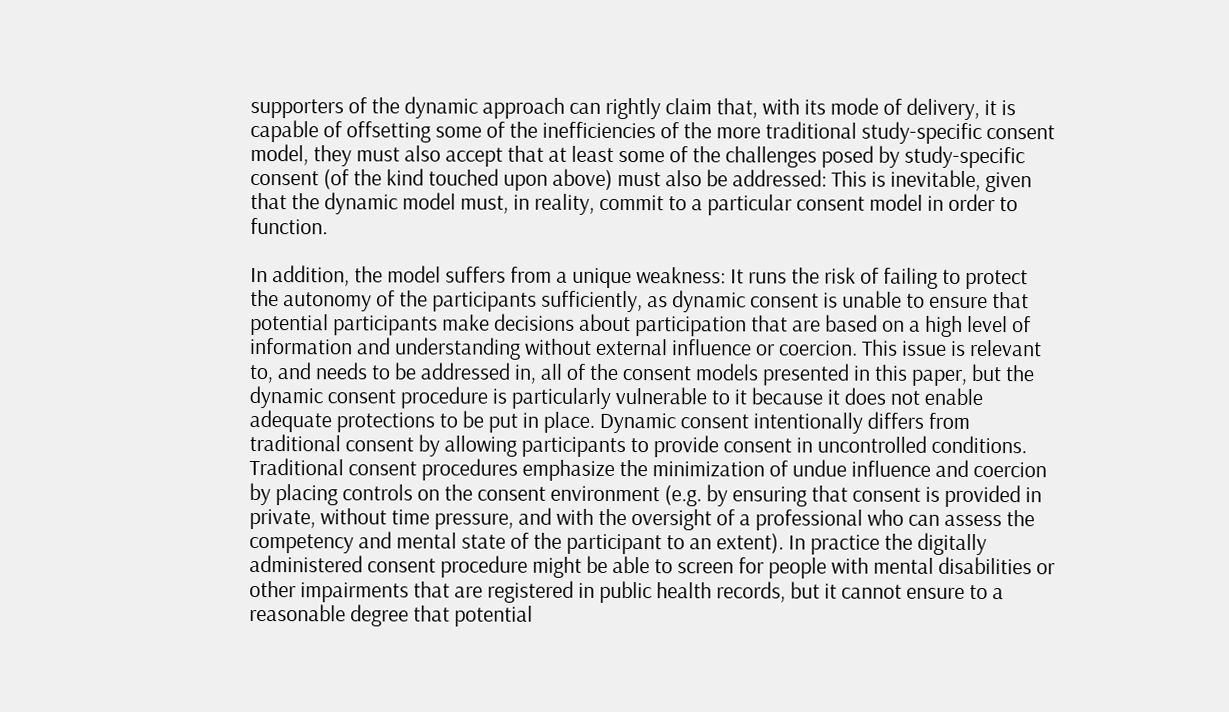supporters of the dynamic approach can rightly claim that, with its mode of delivery, it is capable of offsetting some of the inefficiencies of the more traditional study-specific consent model, they must also accept that at least some of the challenges posed by study-specific consent (of the kind touched upon above) must also be addressed: This is inevitable, given that the dynamic model must, in reality, commit to a particular consent model in order to function.

In addition, the model suffers from a unique weakness: It runs the risk of failing to protect the autonomy of the participants sufficiently, as dynamic consent is unable to ensure that potential participants make decisions about participation that are based on a high level of information and understanding without external influence or coercion. This issue is relevant to, and needs to be addressed in, all of the consent models presented in this paper, but the dynamic consent procedure is particularly vulnerable to it because it does not enable adequate protections to be put in place. Dynamic consent intentionally differs from traditional consent by allowing participants to provide consent in uncontrolled conditions. Traditional consent procedures emphasize the minimization of undue influence and coercion by placing controls on the consent environment (e.g. by ensuring that consent is provided in private, without time pressure, and with the oversight of a professional who can assess the competency and mental state of the participant to an extent). In practice the digitally administered consent procedure might be able to screen for people with mental disabilities or other impairments that are registered in public health records, but it cannot ensure to a reasonable degree that potential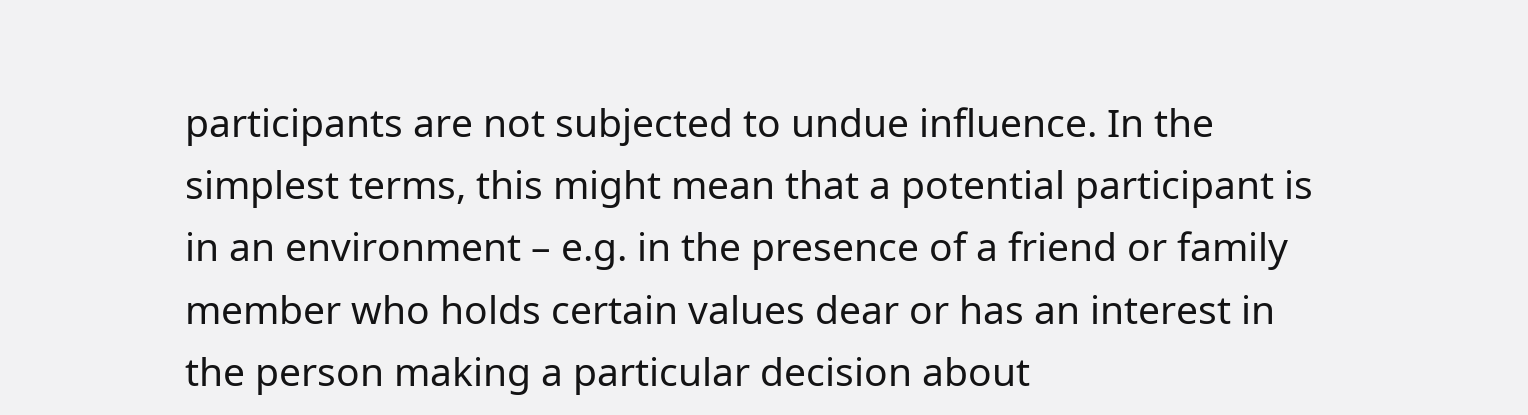participants are not subjected to undue influence. In the simplest terms, this might mean that a potential participant is in an environment – e.g. in the presence of a friend or family member who holds certain values dear or has an interest in the person making a particular decision about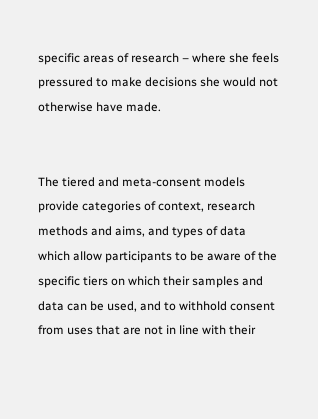specific areas of research – where she feels pressured to make decisions she would not otherwise have made.


The tiered and meta-consent models provide categories of context, research methods and aims, and types of data which allow participants to be aware of the specific tiers on which their samples and data can be used, and to withhold consent from uses that are not in line with their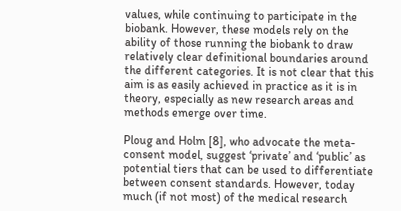values, while continuing to participate in the biobank. However, these models rely on the ability of those running the biobank to draw relatively clear definitional boundaries around the different categories. It is not clear that this aim is as easily achieved in practice as it is in theory, especially as new research areas and methods emerge over time.

Ploug and Holm [8], who advocate the meta-consent model, suggest ‘private’ and ‘public’ as potential tiers that can be used to differentiate between consent standards. However, today much (if not most) of the medical research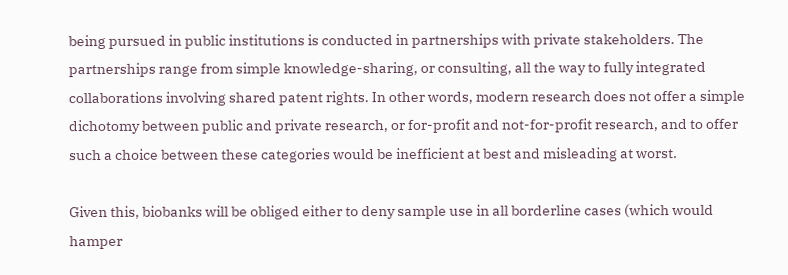being pursued in public institutions is conducted in partnerships with private stakeholders. The partnerships range from simple knowledge-sharing, or consulting, all the way to fully integrated collaborations involving shared patent rights. In other words, modern research does not offer a simple dichotomy between public and private research, or for-profit and not-for-profit research, and to offer such a choice between these categories would be inefficient at best and misleading at worst.

Given this, biobanks will be obliged either to deny sample use in all borderline cases (which would hamper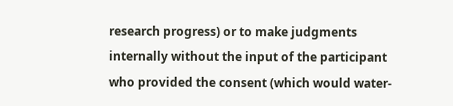research progress) or to make judgments internally without the input of the participant who provided the consent (which would water-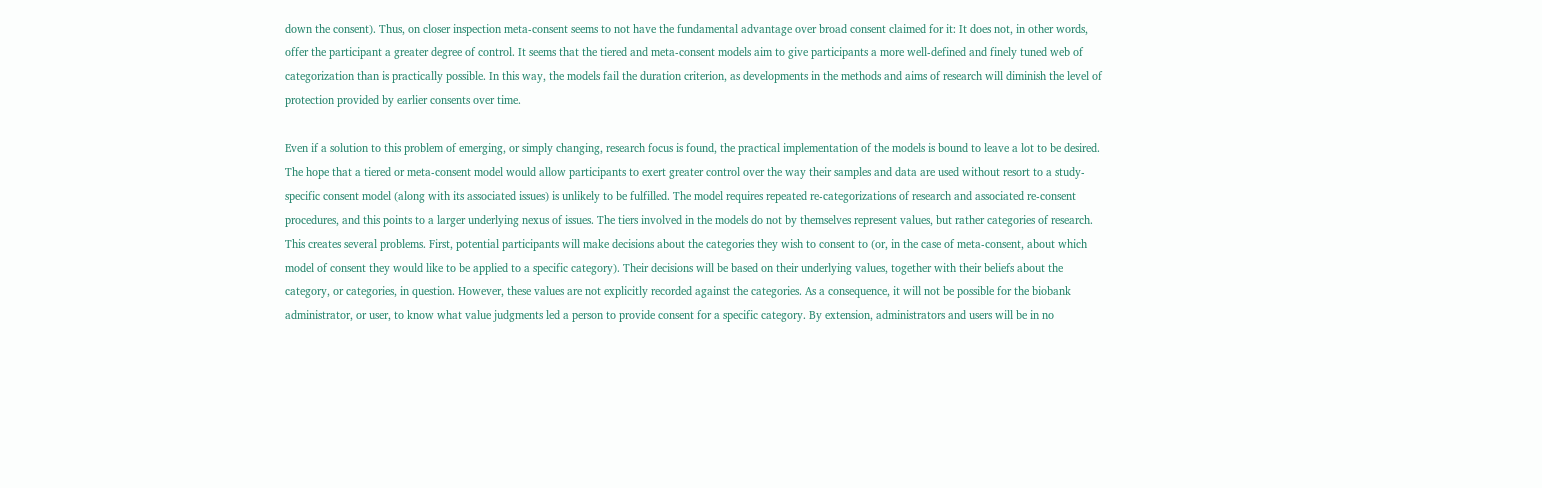down the consent). Thus, on closer inspection meta-consent seems to not have the fundamental advantage over broad consent claimed for it: It does not, in other words, offer the participant a greater degree of control. It seems that the tiered and meta-consent models aim to give participants a more well-defined and finely tuned web of categorization than is practically possible. In this way, the models fail the duration criterion, as developments in the methods and aims of research will diminish the level of protection provided by earlier consents over time.

Even if a solution to this problem of emerging, or simply changing, research focus is found, the practical implementation of the models is bound to leave a lot to be desired. The hope that a tiered or meta-consent model would allow participants to exert greater control over the way their samples and data are used without resort to a study-specific consent model (along with its associated issues) is unlikely to be fulfilled. The model requires repeated re-categorizations of research and associated re-consent procedures, and this points to a larger underlying nexus of issues. The tiers involved in the models do not by themselves represent values, but rather categories of research. This creates several problems. First, potential participants will make decisions about the categories they wish to consent to (or, in the case of meta-consent, about which model of consent they would like to be applied to a specific category). Their decisions will be based on their underlying values, together with their beliefs about the category, or categories, in question. However, these values are not explicitly recorded against the categories. As a consequence, it will not be possible for the biobank administrator, or user, to know what value judgments led a person to provide consent for a specific category. By extension, administrators and users will be in no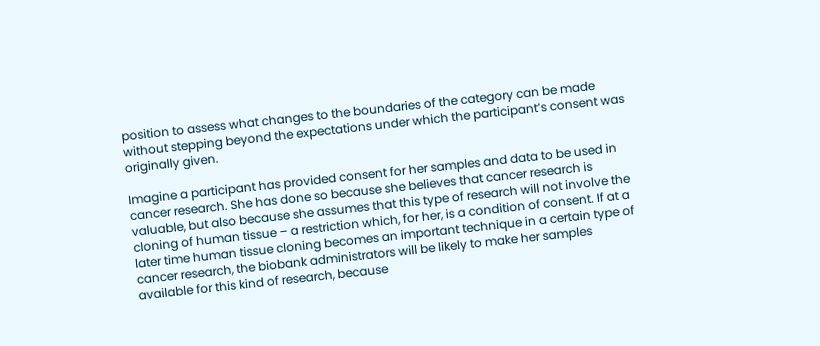position to assess what changes to the boundaries of the category can be made without stepping beyond the expectations under which the participant’s consent was originally given.

Imagine a participant has provided consent for her samples and data to be used in cancer research. She has done so because she believes that cancer research is valuable, but also because she assumes that this type of research will not involve the cloning of human tissue – a restriction which, for her, is a condition of consent. If at a later time human tissue cloning becomes an important technique in a certain type of cancer research, the biobank administrators will be likely to make her samples available for this kind of research, because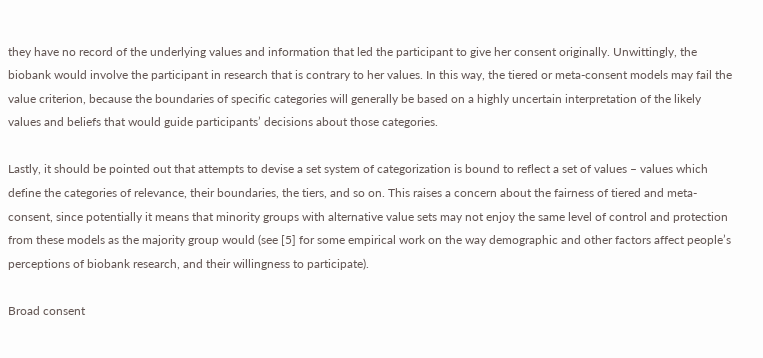they have no record of the underlying values and information that led the participant to give her consent originally. Unwittingly, the biobank would involve the participant in research that is contrary to her values. In this way, the tiered or meta-consent models may fail the value criterion, because the boundaries of specific categories will generally be based on a highly uncertain interpretation of the likely values and beliefs that would guide participants’ decisions about those categories.

Lastly, it should be pointed out that attempts to devise a set system of categorization is bound to reflect a set of values – values which define the categories of relevance, their boundaries, the tiers, and so on. This raises a concern about the fairness of tiered and meta-consent, since potentially it means that minority groups with alternative value sets may not enjoy the same level of control and protection from these models as the majority group would (see [5] for some empirical work on the way demographic and other factors affect people’s perceptions of biobank research, and their willingness to participate).

Broad consent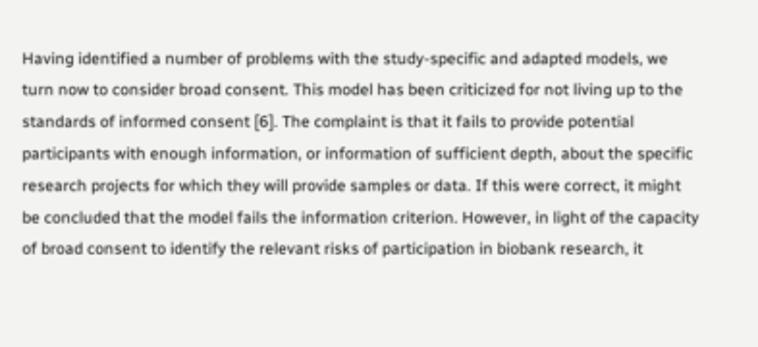Having identified a number of problems with the study-specific and adapted models, we turn now to consider broad consent. This model has been criticized for not living up to the standards of informed consent [6]. The complaint is that it fails to provide potential participants with enough information, or information of sufficient depth, about the specific research projects for which they will provide samples or data. If this were correct, it might be concluded that the model fails the information criterion. However, in light of the capacity of broad consent to identify the relevant risks of participation in biobank research, it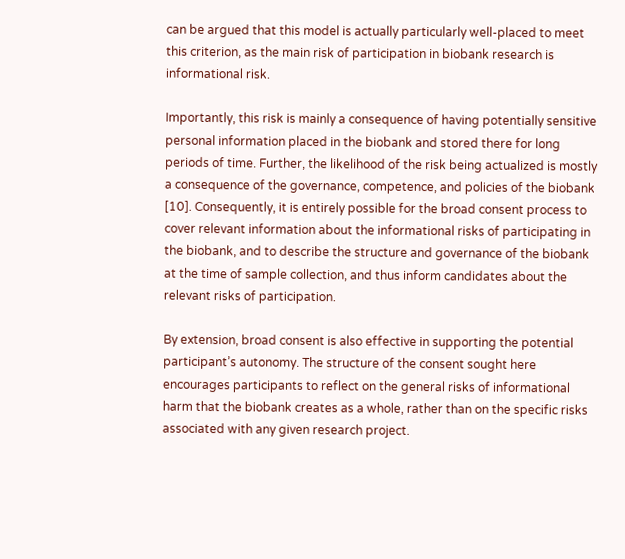can be argued that this model is actually particularly well-placed to meet this criterion, as the main risk of participation in biobank research is informational risk.

Importantly, this risk is mainly a consequence of having potentially sensitive personal information placed in the biobank and stored there for long periods of time. Further, the likelihood of the risk being actualized is mostly a consequence of the governance, competence, and policies of the biobank [10]. Consequently, it is entirely possible for the broad consent process to cover relevant information about the informational risks of participating in the biobank, and to describe the structure and governance of the biobank at the time of sample collection, and thus inform candidates about the relevant risks of participation.

By extension, broad consent is also effective in supporting the potential participant’s autonomy. The structure of the consent sought here encourages participants to reflect on the general risks of informational harm that the biobank creates as a whole, rather than on the specific risks associated with any given research project.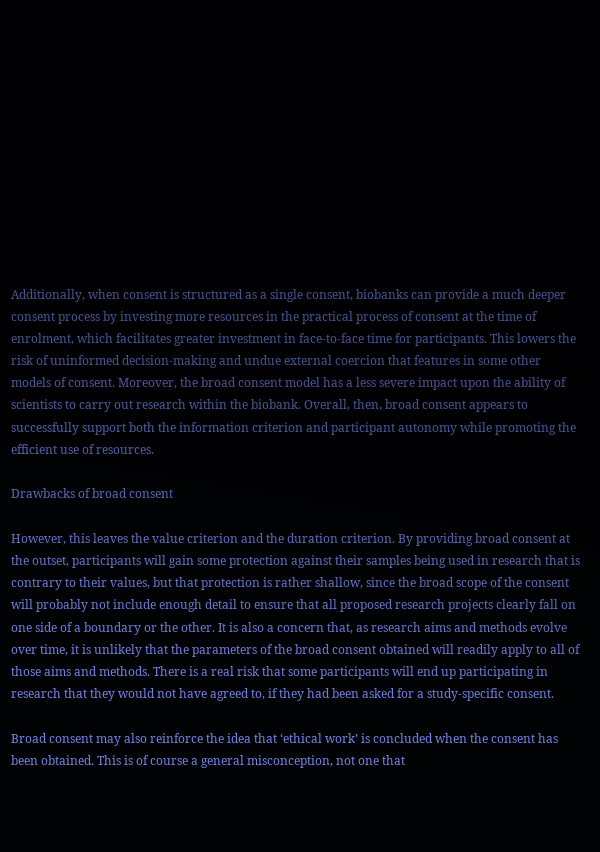Additionally, when consent is structured as a single consent, biobanks can provide a much deeper consent process by investing more resources in the practical process of consent at the time of enrolment, which facilitates greater investment in face-to-face time for participants. This lowers the risk of uninformed decision-making and undue external coercion that features in some other models of consent. Moreover, the broad consent model has a less severe impact upon the ability of scientists to carry out research within the biobank. Overall, then, broad consent appears to successfully support both the information criterion and participant autonomy while promoting the efficient use of resources.

Drawbacks of broad consent

However, this leaves the value criterion and the duration criterion. By providing broad consent at the outset, participants will gain some protection against their samples being used in research that is contrary to their values, but that protection is rather shallow, since the broad scope of the consent will probably not include enough detail to ensure that all proposed research projects clearly fall on one side of a boundary or the other. It is also a concern that, as research aims and methods evolve over time, it is unlikely that the parameters of the broad consent obtained will readily apply to all of those aims and methods. There is a real risk that some participants will end up participating in research that they would not have agreed to, if they had been asked for a study-specific consent.

Broad consent may also reinforce the idea that ‘ethical work’ is concluded when the consent has been obtained. This is of course a general misconception, not one that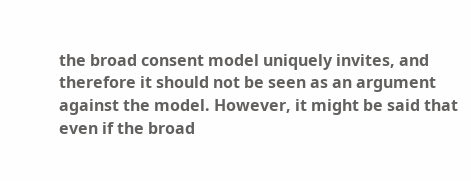the broad consent model uniquely invites, and therefore it should not be seen as an argument against the model. However, it might be said that even if the broad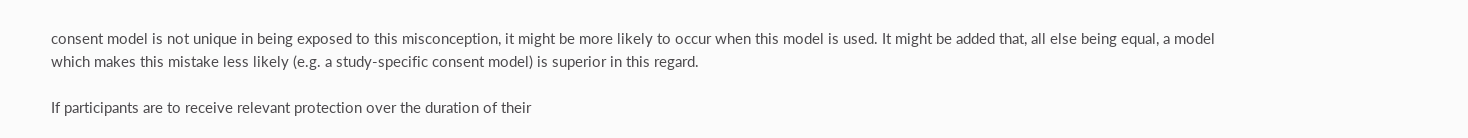consent model is not unique in being exposed to this misconception, it might be more likely to occur when this model is used. It might be added that, all else being equal, a model which makes this mistake less likely (e.g. a study-specific consent model) is superior in this regard.

If participants are to receive relevant protection over the duration of their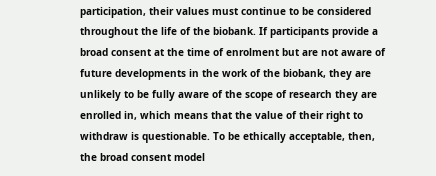participation, their values must continue to be considered throughout the life of the biobank. If participants provide a broad consent at the time of enrolment but are not aware of future developments in the work of the biobank, they are unlikely to be fully aware of the scope of research they are enrolled in, which means that the value of their right to withdraw is questionable. To be ethically acceptable, then, the broad consent model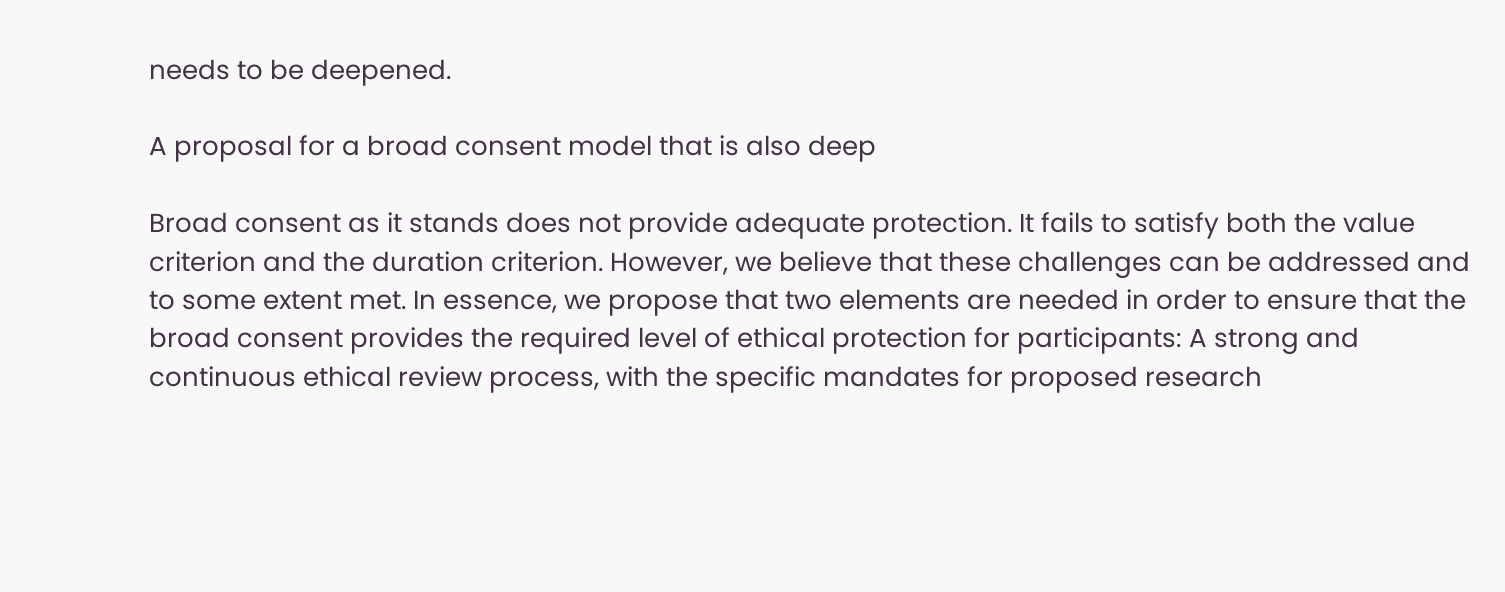needs to be deepened.

A proposal for a broad consent model that is also deep

Broad consent as it stands does not provide adequate protection. It fails to satisfy both the value criterion and the duration criterion. However, we believe that these challenges can be addressed and to some extent met. In essence, we propose that two elements are needed in order to ensure that the broad consent provides the required level of ethical protection for participants: A strong and continuous ethical review process, with the specific mandates for proposed research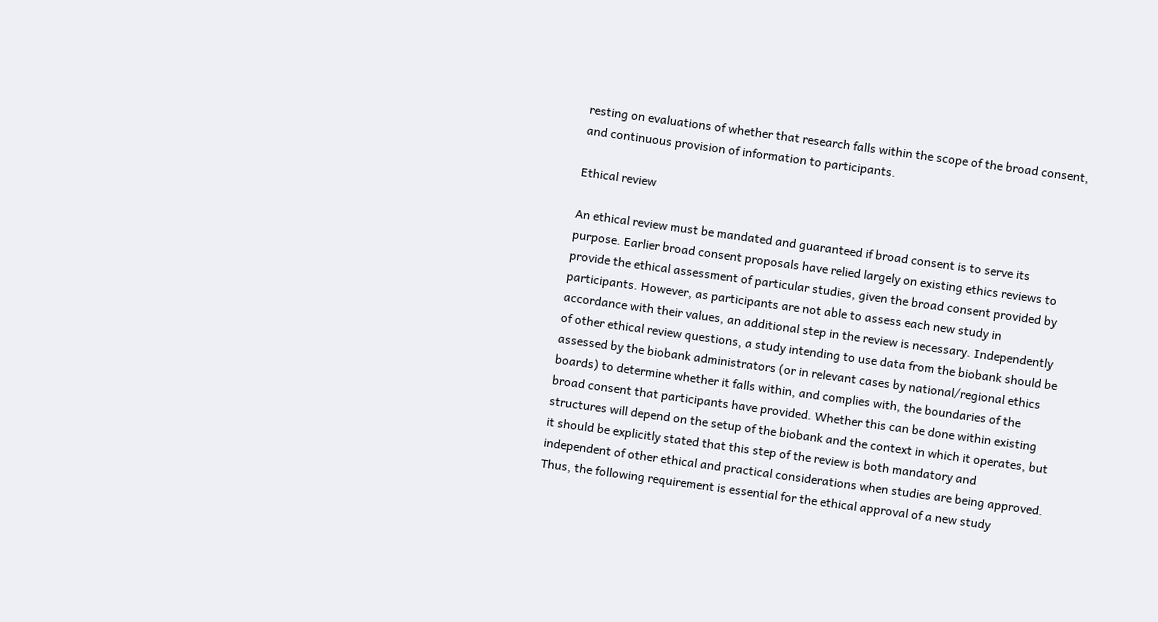resting on evaluations of whether that research falls within the scope of the broad consent, and continuous provision of information to participants.

Ethical review

An ethical review must be mandated and guaranteed if broad consent is to serve its purpose. Earlier broad consent proposals have relied largely on existing ethics reviews to provide the ethical assessment of particular studies, given the broad consent provided by participants. However, as participants are not able to assess each new study in accordance with their values, an additional step in the review is necessary. Independently of other ethical review questions, a study intending to use data from the biobank should be assessed by the biobank administrators (or in relevant cases by national/regional ethics boards) to determine whether it falls within, and complies with, the boundaries of the broad consent that participants have provided. Whether this can be done within existing structures will depend on the setup of the biobank and the context in which it operates, but it should be explicitly stated that this step of the review is both mandatory and independent of other ethical and practical considerations when studies are being approved. Thus, the following requirement is essential for the ethical approval of a new study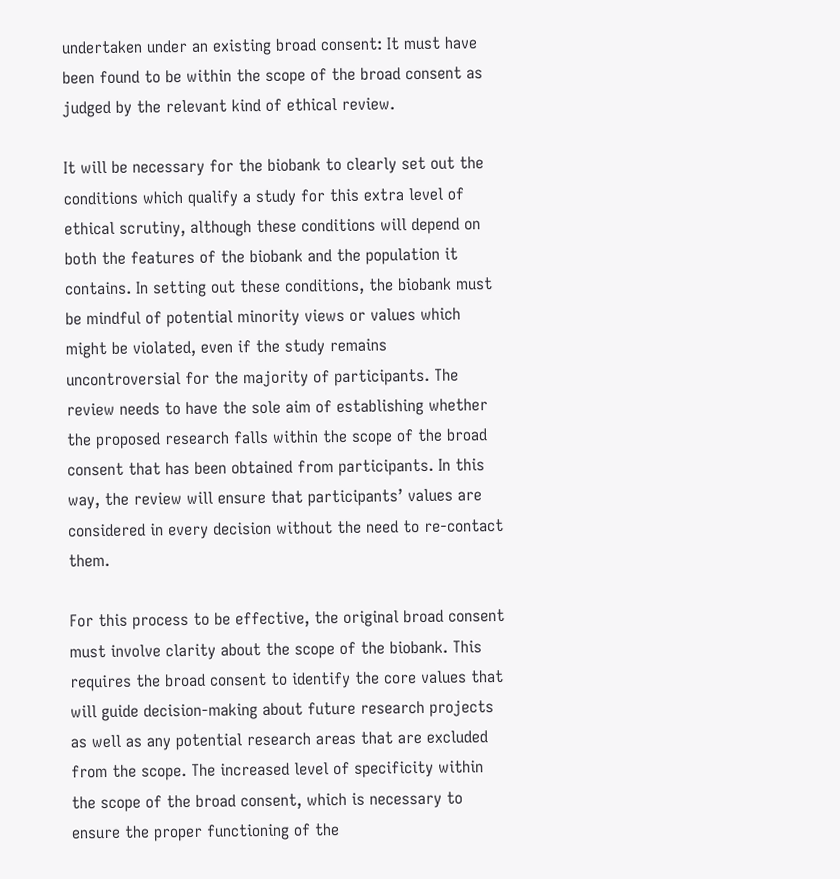undertaken under an existing broad consent: It must have been found to be within the scope of the broad consent as judged by the relevant kind of ethical review.

It will be necessary for the biobank to clearly set out the conditions which qualify a study for this extra level of ethical scrutiny, although these conditions will depend on both the features of the biobank and the population it contains. In setting out these conditions, the biobank must be mindful of potential minority views or values which might be violated, even if the study remains uncontroversial for the majority of participants. The review needs to have the sole aim of establishing whether the proposed research falls within the scope of the broad consent that has been obtained from participants. In this way, the review will ensure that participants’ values are considered in every decision without the need to re-contact them.

For this process to be effective, the original broad consent must involve clarity about the scope of the biobank. This requires the broad consent to identify the core values that will guide decision-making about future research projects as well as any potential research areas that are excluded from the scope. The increased level of specificity within the scope of the broad consent, which is necessary to ensure the proper functioning of the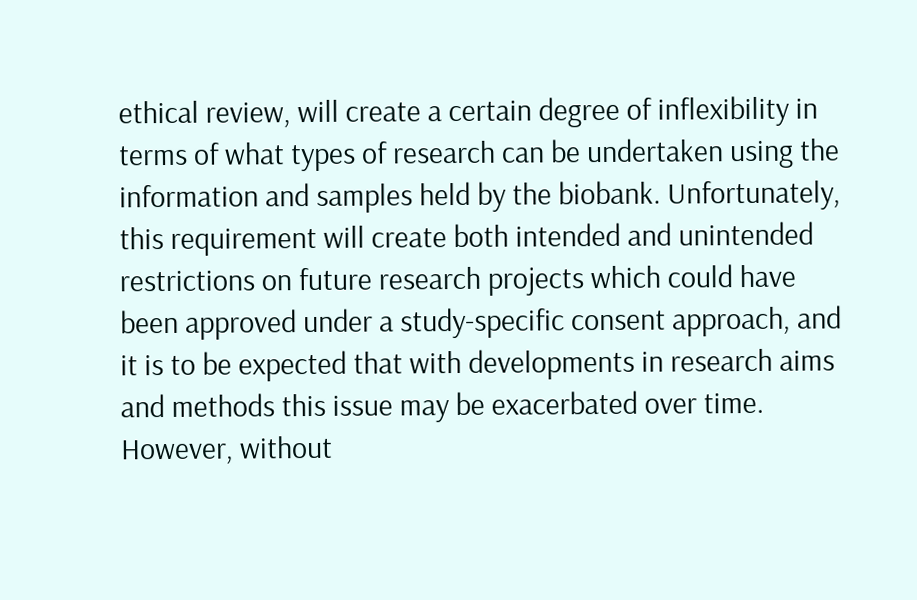ethical review, will create a certain degree of inflexibility in terms of what types of research can be undertaken using the information and samples held by the biobank. Unfortunately, this requirement will create both intended and unintended restrictions on future research projects which could have been approved under a study-specific consent approach, and it is to be expected that with developments in research aims and methods this issue may be exacerbated over time. However, without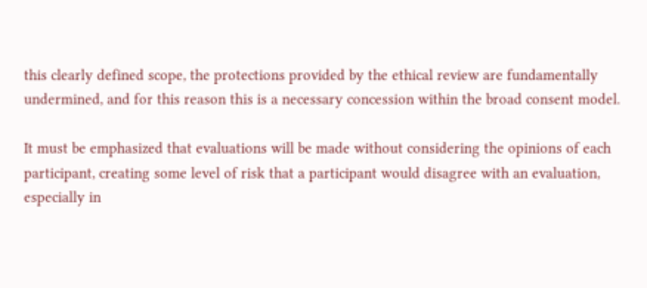this clearly defined scope, the protections provided by the ethical review are fundamentally undermined, and for this reason this is a necessary concession within the broad consent model.

It must be emphasized that evaluations will be made without considering the opinions of each participant, creating some level of risk that a participant would disagree with an evaluation, especially in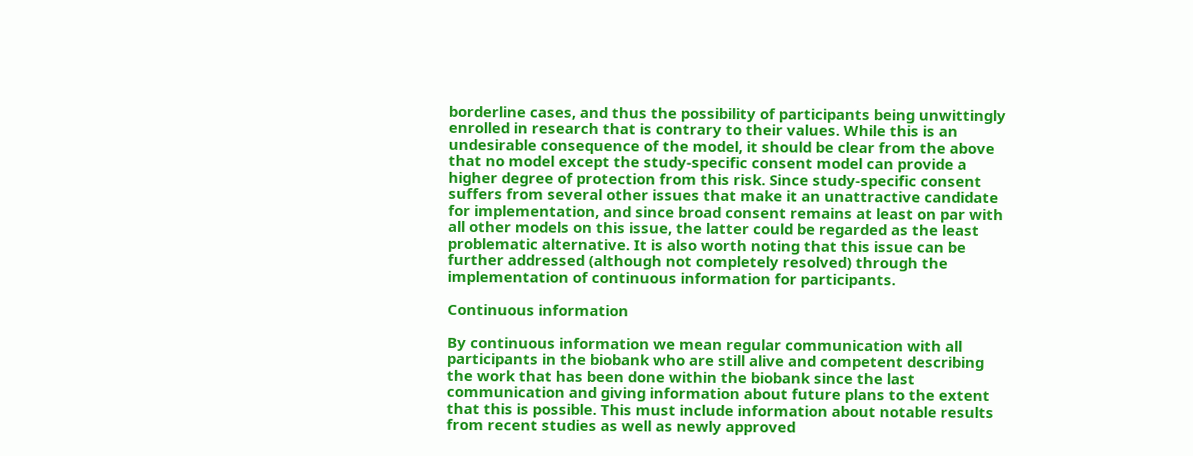borderline cases, and thus the possibility of participants being unwittingly enrolled in research that is contrary to their values. While this is an undesirable consequence of the model, it should be clear from the above that no model except the study-specific consent model can provide a higher degree of protection from this risk. Since study-specific consent suffers from several other issues that make it an unattractive candidate for implementation, and since broad consent remains at least on par with all other models on this issue, the latter could be regarded as the least problematic alternative. It is also worth noting that this issue can be further addressed (although not completely resolved) through the implementation of continuous information for participants.

Continuous information

By continuous information we mean regular communication with all participants in the biobank who are still alive and competent describing the work that has been done within the biobank since the last communication and giving information about future plans to the extent that this is possible. This must include information about notable results from recent studies as well as newly approved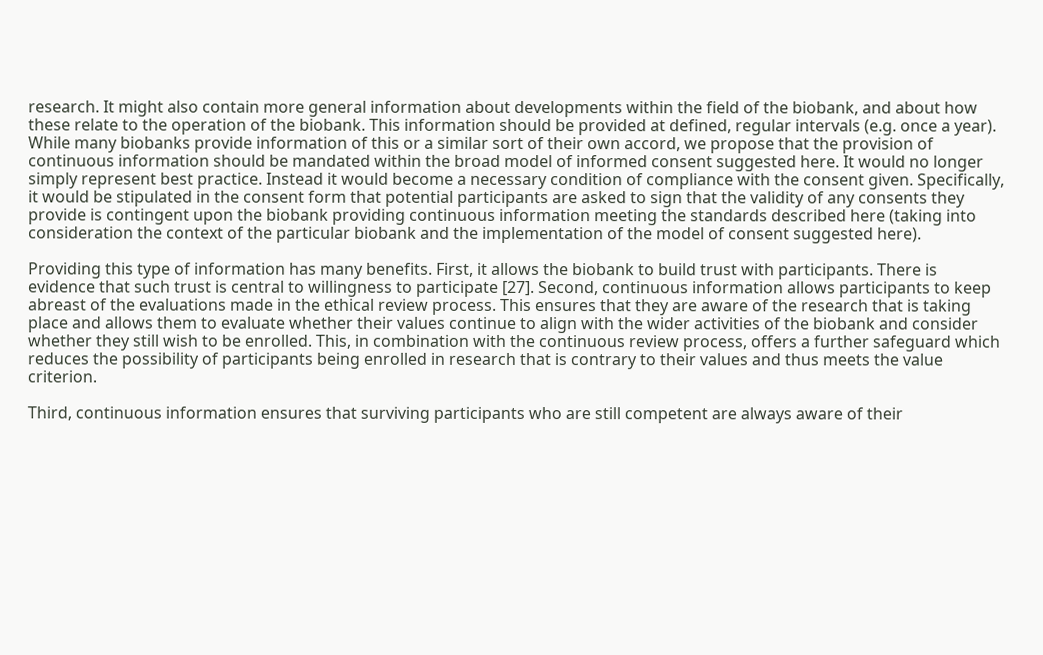research. It might also contain more general information about developments within the field of the biobank, and about how these relate to the operation of the biobank. This information should be provided at defined, regular intervals (e.g. once a year). While many biobanks provide information of this or a similar sort of their own accord, we propose that the provision of continuous information should be mandated within the broad model of informed consent suggested here. It would no longer simply represent best practice. Instead it would become a necessary condition of compliance with the consent given. Specifically, it would be stipulated in the consent form that potential participants are asked to sign that the validity of any consents they provide is contingent upon the biobank providing continuous information meeting the standards described here (taking into consideration the context of the particular biobank and the implementation of the model of consent suggested here).

Providing this type of information has many benefits. First, it allows the biobank to build trust with participants. There is evidence that such trust is central to willingness to participate [27]. Second, continuous information allows participants to keep abreast of the evaluations made in the ethical review process. This ensures that they are aware of the research that is taking place and allows them to evaluate whether their values continue to align with the wider activities of the biobank and consider whether they still wish to be enrolled. This, in combination with the continuous review process, offers a further safeguard which reduces the possibility of participants being enrolled in research that is contrary to their values and thus meets the value criterion.

Third, continuous information ensures that surviving participants who are still competent are always aware of their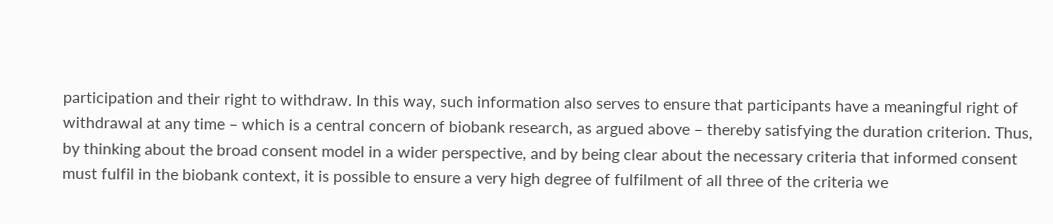participation and their right to withdraw. In this way, such information also serves to ensure that participants have a meaningful right of withdrawal at any time – which is a central concern of biobank research, as argued above – thereby satisfying the duration criterion. Thus, by thinking about the broad consent model in a wider perspective, and by being clear about the necessary criteria that informed consent must fulfil in the biobank context, it is possible to ensure a very high degree of fulfilment of all three of the criteria we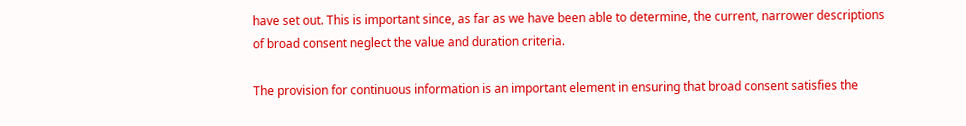have set out. This is important since, as far as we have been able to determine, the current, narrower descriptions of broad consent neglect the value and duration criteria.

The provision for continuous information is an important element in ensuring that broad consent satisfies the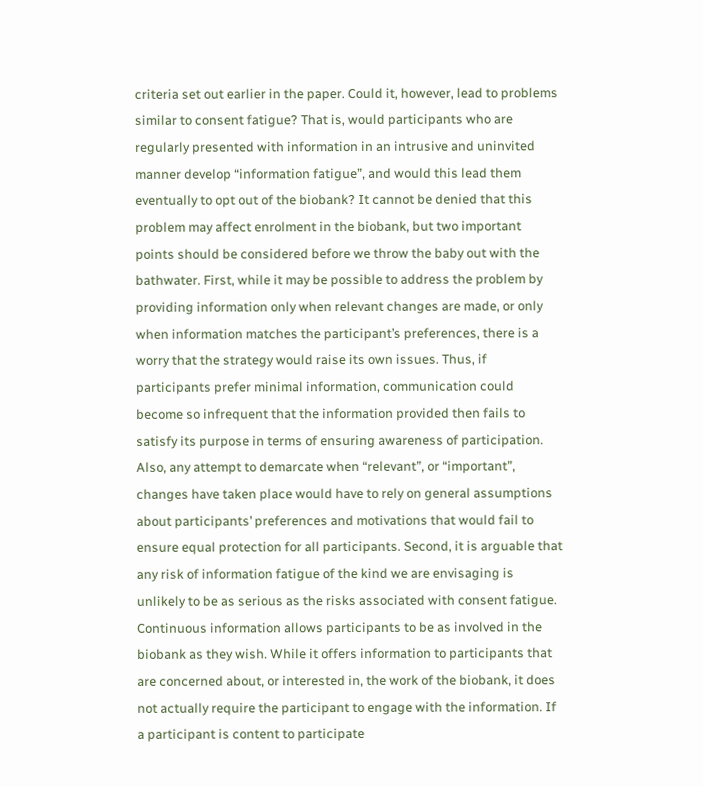criteria set out earlier in the paper. Could it, however, lead to problems similar to consent fatigue? That is, would participants who are regularly presented with information in an intrusive and uninvited manner develop “information fatigue”, and would this lead them eventually to opt out of the biobank? It cannot be denied that this problem may affect enrolment in the biobank, but two important points should be considered before we throw the baby out with the bathwater. First, while it may be possible to address the problem by providing information only when relevant changes are made, or only when information matches the participant’s preferences, there is a worry that the strategy would raise its own issues. Thus, if participants prefer minimal information, communication could become so infrequent that the information provided then fails to satisfy its purpose in terms of ensuring awareness of participation. Also, any attempt to demarcate when “relevant”, or “important”, changes have taken place would have to rely on general assumptions about participants’ preferences and motivations that would fail to ensure equal protection for all participants. Second, it is arguable that any risk of information fatigue of the kind we are envisaging is unlikely to be as serious as the risks associated with consent fatigue. Continuous information allows participants to be as involved in the biobank as they wish. While it offers information to participants that are concerned about, or interested in, the work of the biobank, it does not actually require the participant to engage with the information. If a participant is content to participate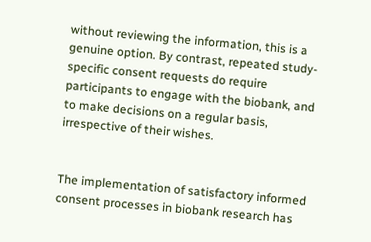without reviewing the information, this is a genuine option. By contrast, repeated study-specific consent requests do require participants to engage with the biobank, and to make decisions on a regular basis, irrespective of their wishes.


The implementation of satisfactory informed consent processes in biobank research has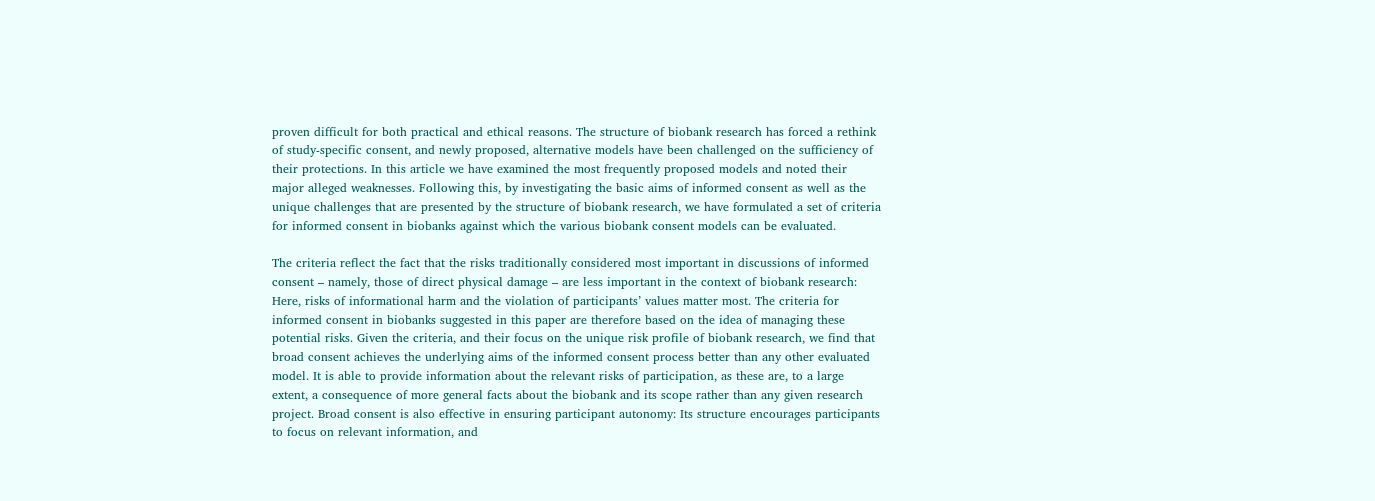proven difficult for both practical and ethical reasons. The structure of biobank research has forced a rethink of study-specific consent, and newly proposed, alternative models have been challenged on the sufficiency of their protections. In this article we have examined the most frequently proposed models and noted their major alleged weaknesses. Following this, by investigating the basic aims of informed consent as well as the unique challenges that are presented by the structure of biobank research, we have formulated a set of criteria for informed consent in biobanks against which the various biobank consent models can be evaluated.

The criteria reflect the fact that the risks traditionally considered most important in discussions of informed consent – namely, those of direct physical damage – are less important in the context of biobank research: Here, risks of informational harm and the violation of participants’ values matter most. The criteria for informed consent in biobanks suggested in this paper are therefore based on the idea of managing these potential risks. Given the criteria, and their focus on the unique risk profile of biobank research, we find that broad consent achieves the underlying aims of the informed consent process better than any other evaluated model. It is able to provide information about the relevant risks of participation, as these are, to a large extent, a consequence of more general facts about the biobank and its scope rather than any given research project. Broad consent is also effective in ensuring participant autonomy: Its structure encourages participants to focus on relevant information, and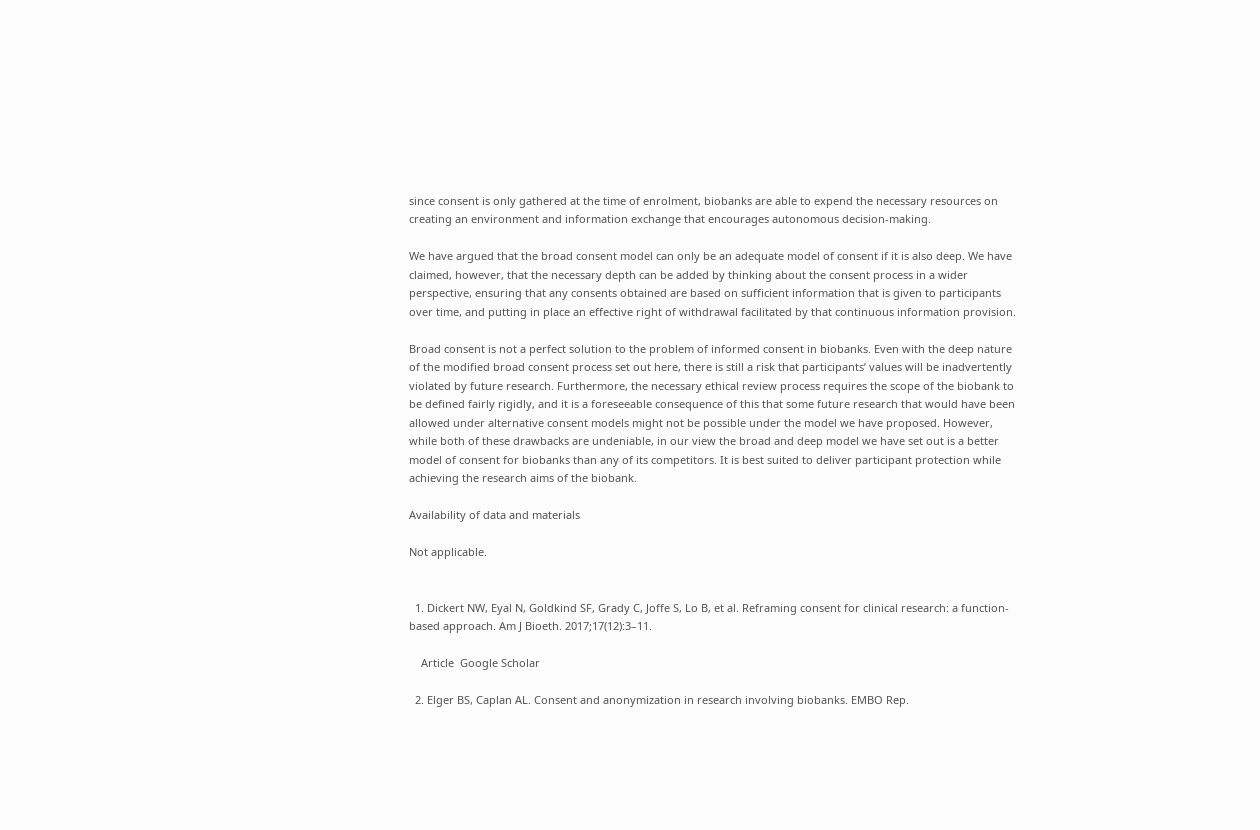since consent is only gathered at the time of enrolment, biobanks are able to expend the necessary resources on creating an environment and information exchange that encourages autonomous decision-making.

We have argued that the broad consent model can only be an adequate model of consent if it is also deep. We have claimed, however, that the necessary depth can be added by thinking about the consent process in a wider perspective, ensuring that any consents obtained are based on sufficient information that is given to participants over time, and putting in place an effective right of withdrawal facilitated by that continuous information provision.

Broad consent is not a perfect solution to the problem of informed consent in biobanks. Even with the deep nature of the modified broad consent process set out here, there is still a risk that participants’ values will be inadvertently violated by future research. Furthermore, the necessary ethical review process requires the scope of the biobank to be defined fairly rigidly, and it is a foreseeable consequence of this that some future research that would have been allowed under alternative consent models might not be possible under the model we have proposed. However, while both of these drawbacks are undeniable, in our view the broad and deep model we have set out is a better model of consent for biobanks than any of its competitors. It is best suited to deliver participant protection while achieving the research aims of the biobank.

Availability of data and materials

Not applicable.


  1. Dickert NW, Eyal N, Goldkind SF, Grady C, Joffe S, Lo B, et al. Reframing consent for clinical research: a function-based approach. Am J Bioeth. 2017;17(12):3–11.

    Article  Google Scholar

  2. Elger BS, Caplan AL. Consent and anonymization in research involving biobanks. EMBO Rep.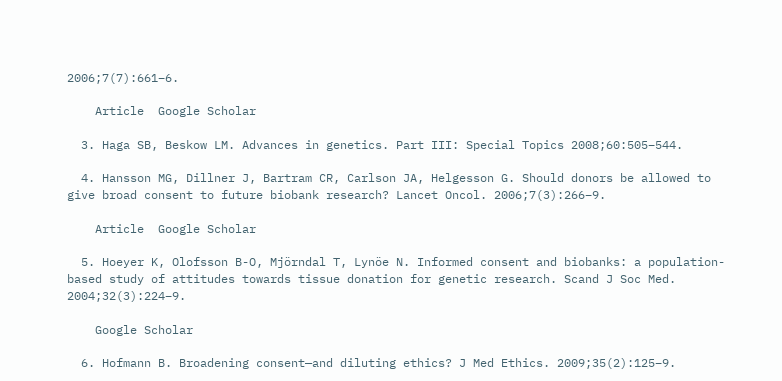2006;7(7):661–6.

    Article  Google Scholar

  3. Haga SB, Beskow LM. Advances in genetics. Part III: Special Topics 2008;60:505–544.

  4. Hansson MG, Dillner J, Bartram CR, Carlson JA, Helgesson G. Should donors be allowed to give broad consent to future biobank research? Lancet Oncol. 2006;7(3):266–9.

    Article  Google Scholar

  5. Hoeyer K, Olofsson B-O, Mjörndal T, Lynöe N. Informed consent and biobanks: a population-based study of attitudes towards tissue donation for genetic research. Scand J Soc Med. 2004;32(3):224–9.

    Google Scholar

  6. Hofmann B. Broadening consent—and diluting ethics? J Med Ethics. 2009;35(2):125–9.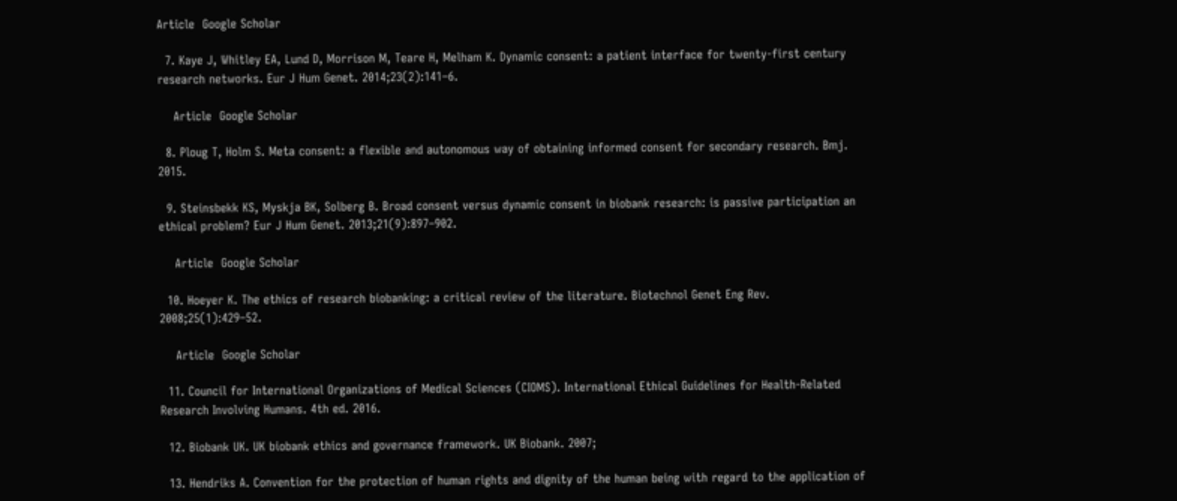Article  Google Scholar

  7. Kaye J, Whitley EA, Lund D, Morrison M, Teare H, Melham K. Dynamic consent: a patient interface for twenty-first century research networks. Eur J Hum Genet. 2014;23(2):141–6.

    Article  Google Scholar

  8. Ploug T, Holm S. Meta consent: a flexible and autonomous way of obtaining informed consent for secondary research. Bmj. 2015.

  9. Steinsbekk KS, Myskja BK, Solberg B. Broad consent versus dynamic consent in biobank research: is passive participation an ethical problem? Eur J Hum Genet. 2013;21(9):897–902.

    Article  Google Scholar

  10. Hoeyer K. The ethics of research biobanking: a critical review of the literature. Biotechnol Genet Eng Rev. 2008;25(1):429–52.

    Article  Google Scholar

  11. Council for International Organizations of Medical Sciences (CIOMS). International Ethical Guidelines for Health-Related Research Involving Humans. 4th ed. 2016.

  12. Biobank UK. UK biobank ethics and governance framework. UK Biobank. 2007;

  13. Hendriks A. Convention for the protection of human rights and dignity of the human being with regard to the application of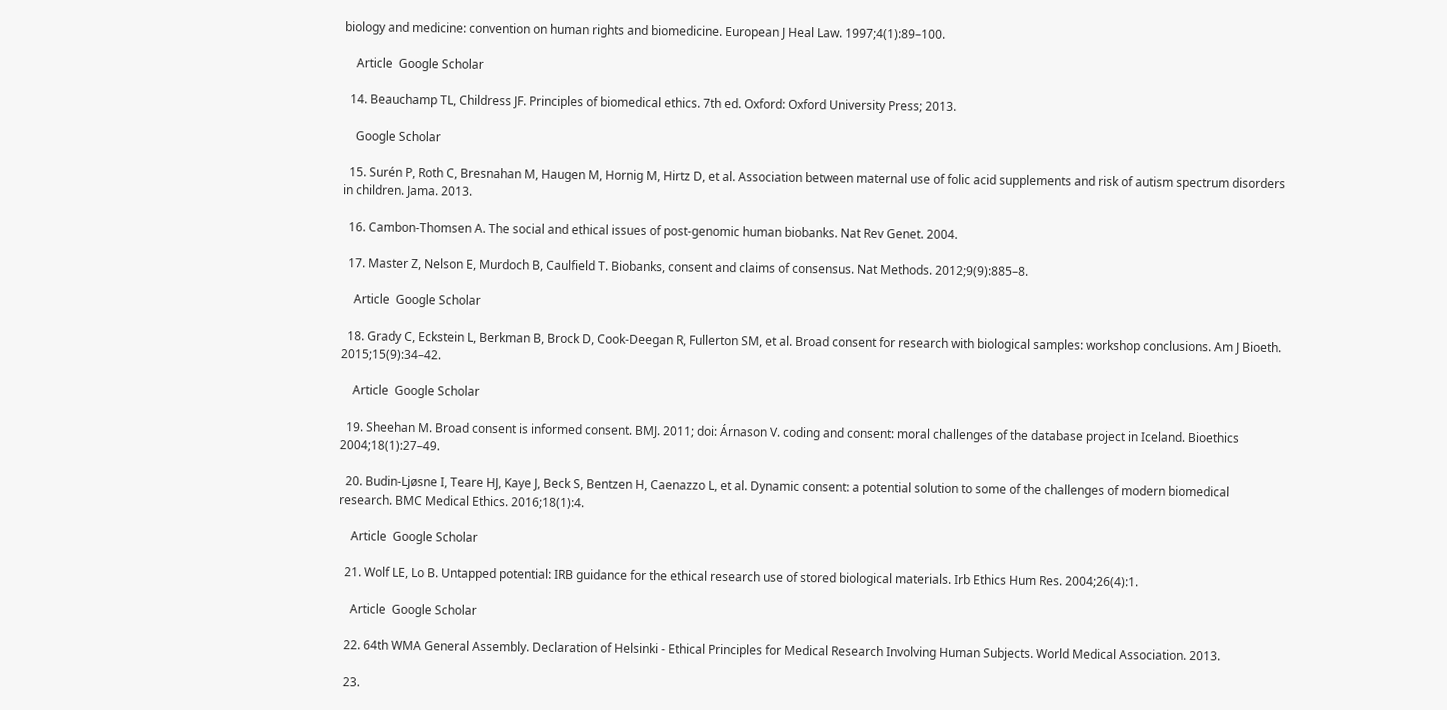biology and medicine: convention on human rights and biomedicine. European J Heal Law. 1997;4(1):89–100.

    Article  Google Scholar

  14. Beauchamp TL, Childress JF. Principles of biomedical ethics. 7th ed. Oxford: Oxford University Press; 2013.

    Google Scholar

  15. Surén P, Roth C, Bresnahan M, Haugen M, Hornig M, Hirtz D, et al. Association between maternal use of folic acid supplements and risk of autism spectrum disorders in children. Jama. 2013.

  16. Cambon-Thomsen A. The social and ethical issues of post-genomic human biobanks. Nat Rev Genet. 2004.

  17. Master Z, Nelson E, Murdoch B, Caulfield T. Biobanks, consent and claims of consensus. Nat Methods. 2012;9(9):885–8.

    Article  Google Scholar

  18. Grady C, Eckstein L, Berkman B, Brock D, Cook-Deegan R, Fullerton SM, et al. Broad consent for research with biological samples: workshop conclusions. Am J Bioeth. 2015;15(9):34–42.

    Article  Google Scholar

  19. Sheehan M. Broad consent is informed consent. BMJ. 2011; doi: Árnason V. coding and consent: moral challenges of the database project in Iceland. Bioethics 2004;18(1):27–49.

  20. Budin-Ljøsne I, Teare HJ, Kaye J, Beck S, Bentzen H, Caenazzo L, et al. Dynamic consent: a potential solution to some of the challenges of modern biomedical research. BMC Medical Ethics. 2016;18(1):4.

    Article  Google Scholar

  21. Wolf LE, Lo B. Untapped potential: IRB guidance for the ethical research use of stored biological materials. Irb Ethics Hum Res. 2004;26(4):1.

    Article  Google Scholar

  22. 64th WMA General Assembly. Declaration of Helsinki - Ethical Principles for Medical Research Involving Human Subjects. World Medical Association. 2013.

  23.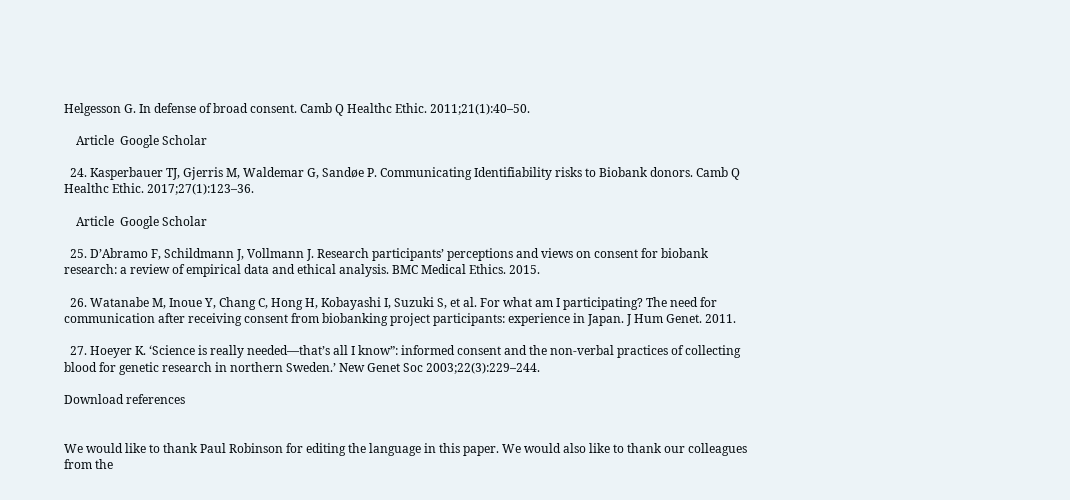Helgesson G. In defense of broad consent. Camb Q Healthc Ethic. 2011;21(1):40–50.

    Article  Google Scholar

  24. Kasperbauer TJ, Gjerris M, Waldemar G, Sandøe P. Communicating Identifiability risks to Biobank donors. Camb Q Healthc Ethic. 2017;27(1):123–36.

    Article  Google Scholar

  25. D’Abramo F, Schildmann J, Vollmann J. Research participants’ perceptions and views on consent for biobank research: a review of empirical data and ethical analysis. BMC Medical Ethics. 2015.

  26. Watanabe M, Inoue Y, Chang C, Hong H, Kobayashi I, Suzuki S, et al. For what am I participating? The need for communication after receiving consent from biobanking project participants: experience in Japan. J Hum Genet. 2011.

  27. Hoeyer K. ‘Science is really needed—that’s all I know”: informed consent and the non-verbal practices of collecting blood for genetic research in northern Sweden.’ New Genet Soc 2003;22(3):229–244.

Download references


We would like to thank Paul Robinson for editing the language in this paper. We would also like to thank our colleagues from the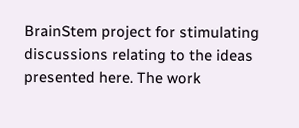BrainStem project for stimulating discussions relating to the ideas presented here. The work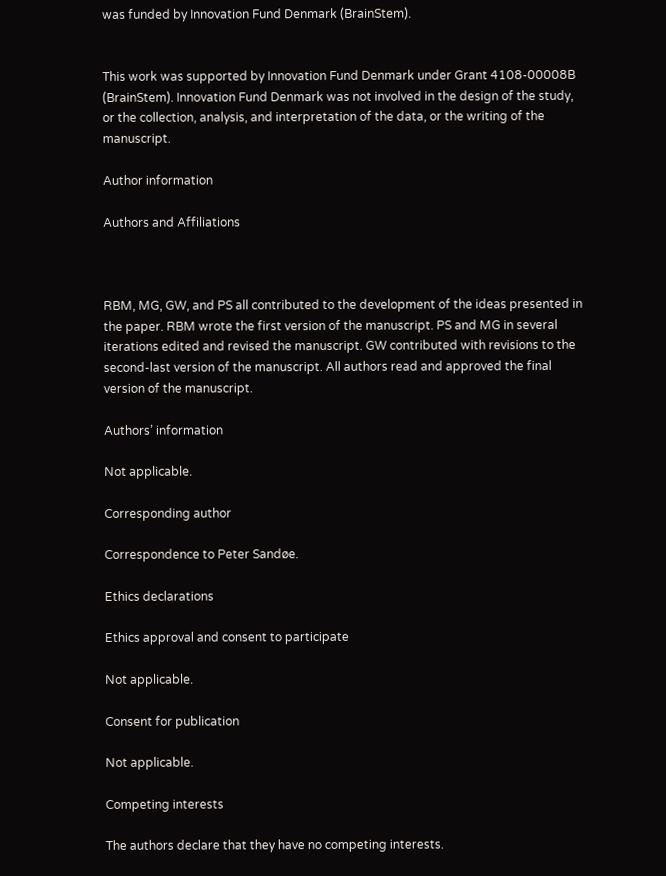was funded by Innovation Fund Denmark (BrainStem).


This work was supported by Innovation Fund Denmark under Grant 4108-00008B (BrainStem). Innovation Fund Denmark was not involved in the design of the study, or the collection, analysis, and interpretation of the data, or the writing of the manuscript.

Author information

Authors and Affiliations



RBM, MG, GW, and PS all contributed to the development of the ideas presented in the paper. RBM wrote the first version of the manuscript. PS and MG in several iterations edited and revised the manuscript. GW contributed with revisions to the second-last version of the manuscript. All authors read and approved the final version of the manuscript.

Authors’ information

Not applicable.

Corresponding author

Correspondence to Peter Sandøe.

Ethics declarations

Ethics approval and consent to participate

Not applicable.

Consent for publication

Not applicable.

Competing interests

The authors declare that they have no competing interests.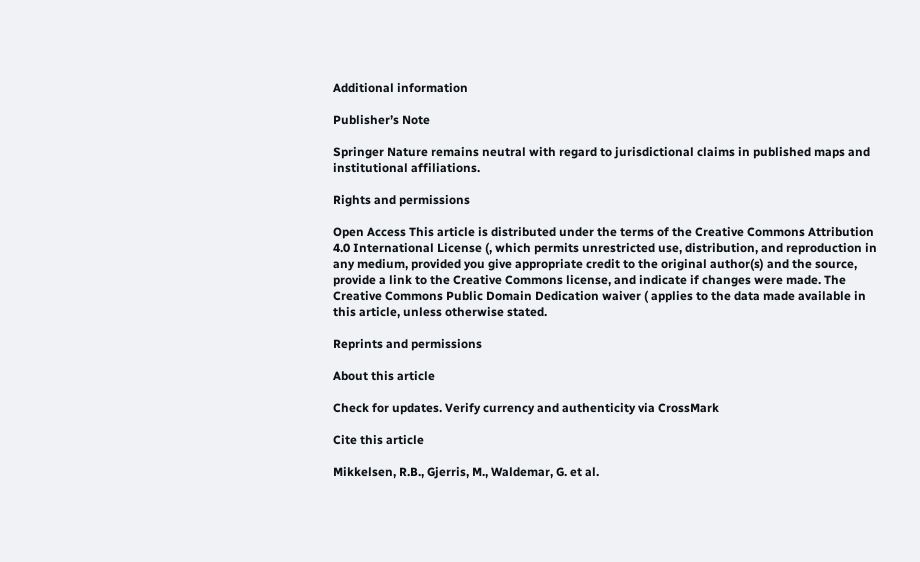Additional information

Publisher’s Note

Springer Nature remains neutral with regard to jurisdictional claims in published maps and institutional affiliations.

Rights and permissions

Open Access This article is distributed under the terms of the Creative Commons Attribution 4.0 International License (, which permits unrestricted use, distribution, and reproduction in any medium, provided you give appropriate credit to the original author(s) and the source, provide a link to the Creative Commons license, and indicate if changes were made. The Creative Commons Public Domain Dedication waiver ( applies to the data made available in this article, unless otherwise stated.

Reprints and permissions

About this article

Check for updates. Verify currency and authenticity via CrossMark

Cite this article

Mikkelsen, R.B., Gjerris, M., Waldemar, G. et al.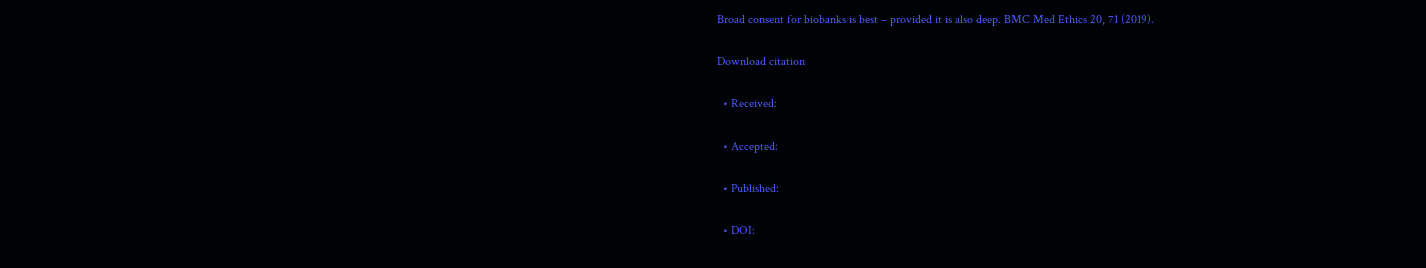Broad consent for biobanks is best – provided it is also deep. BMC Med Ethics 20, 71 (2019).

Download citation

  • Received:

  • Accepted:

  • Published:

  • DOI: